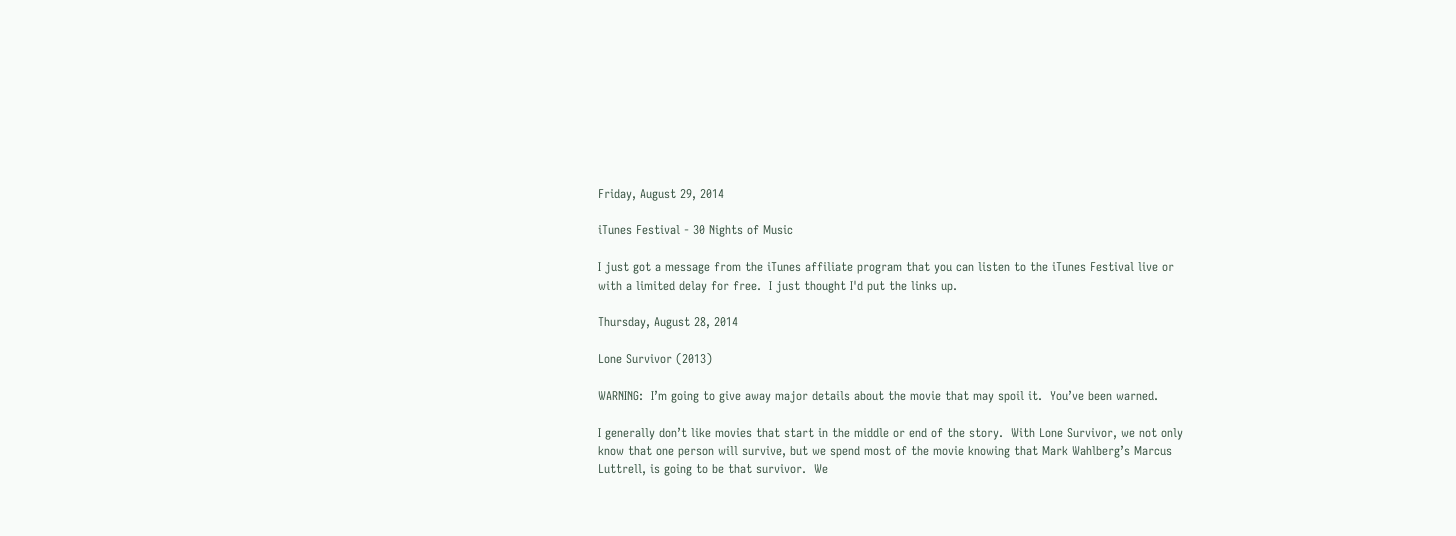Friday, August 29, 2014

iTunes Festival - 30 Nights of Music

I just got a message from the iTunes affiliate program that you can listen to the iTunes Festival live or with a limited delay for free.  I just thought I'd put the links up.

Thursday, August 28, 2014

Lone Survivor (2013)

WARNING:  I’m going to give away major details about the movie that may spoil it.  You’ve been warned.

I generally don’t like movies that start in the middle or end of the story.  With Lone Survivor, we not only know that one person will survive, but we spend most of the movie knowing that Mark Wahlberg’s Marcus Luttrell, is going to be that survivor.  We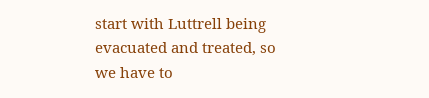start with Luttrell being evacuated and treated, so we have to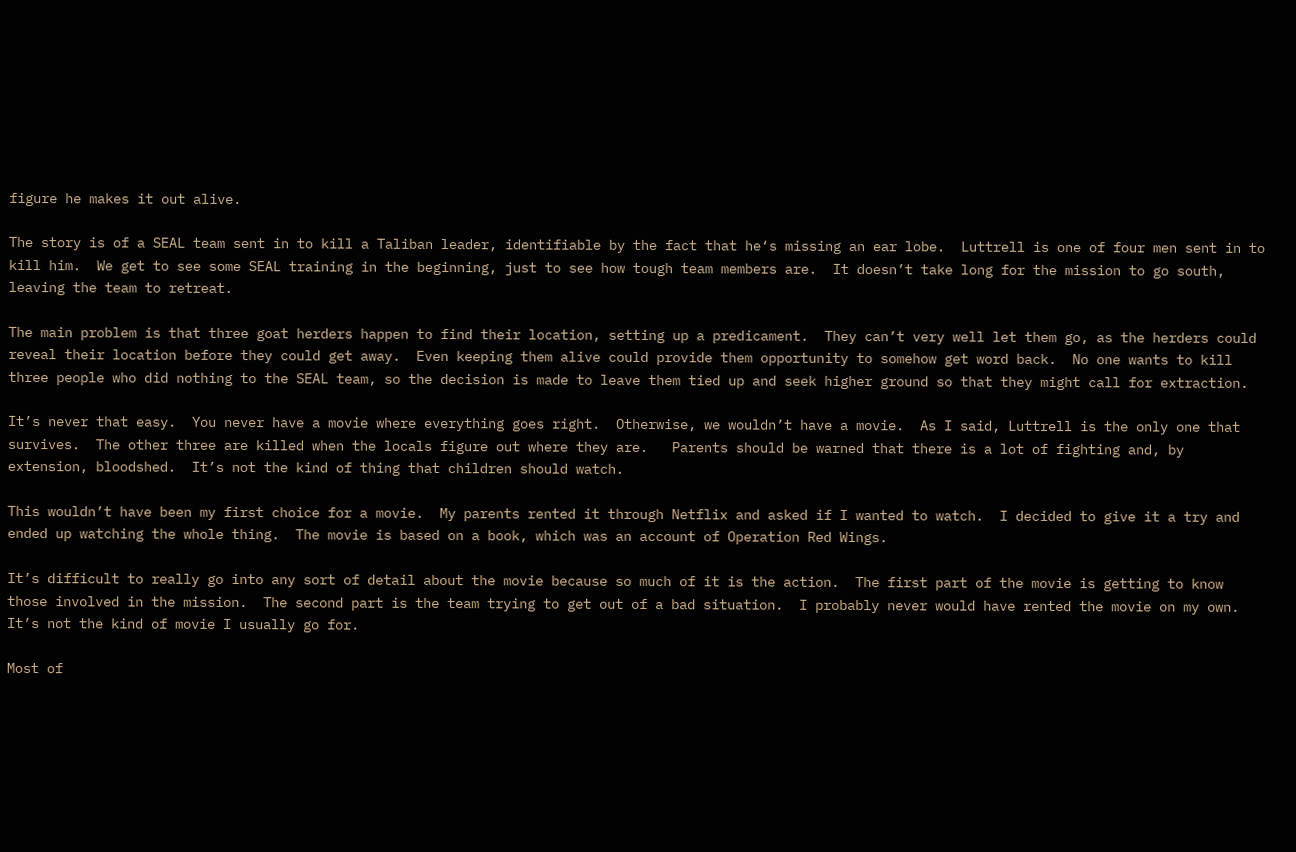figure he makes it out alive.

The story is of a SEAL team sent in to kill a Taliban leader, identifiable by the fact that he‘s missing an ear lobe.  Luttrell is one of four men sent in to kill him.  We get to see some SEAL training in the beginning, just to see how tough team members are.  It doesn’t take long for the mission to go south, leaving the team to retreat.

The main problem is that three goat herders happen to find their location, setting up a predicament.  They can’t very well let them go, as the herders could reveal their location before they could get away.  Even keeping them alive could provide them opportunity to somehow get word back.  No one wants to kill three people who did nothing to the SEAL team, so the decision is made to leave them tied up and seek higher ground so that they might call for extraction.

It’s never that easy.  You never have a movie where everything goes right.  Otherwise, we wouldn’t have a movie.  As I said, Luttrell is the only one that survives.  The other three are killed when the locals figure out where they are.   Parents should be warned that there is a lot of fighting and, by extension, bloodshed.  It’s not the kind of thing that children should watch.

This wouldn’t have been my first choice for a movie.  My parents rented it through Netflix and asked if I wanted to watch.  I decided to give it a try and ended up watching the whole thing.  The movie is based on a book, which was an account of Operation Red Wings.

It’s difficult to really go into any sort of detail about the movie because so much of it is the action.  The first part of the movie is getting to know those involved in the mission.  The second part is the team trying to get out of a bad situation.  I probably never would have rented the movie on my own.  It’s not the kind of movie I usually go for.

Most of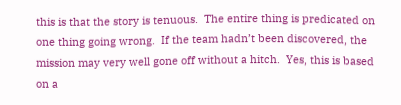this is that the story is tenuous.  The entire thing is predicated on one thing going wrong.  If the team hadn’t been discovered, the mission may very well gone off without a hitch.  Yes, this is based on a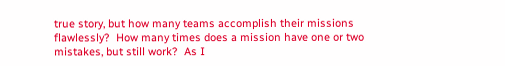true story, but how many teams accomplish their missions flawlessly?  How many times does a mission have one or two mistakes, but still work?  As I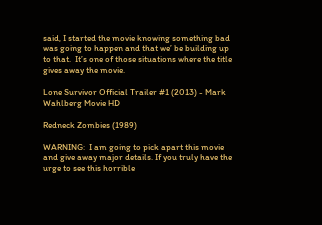said, I started the movie knowing something bad was going to happen and that we’ be building up to that.  It’s one of those situations where the title gives away the movie.

Lone Survivor Official Trailer #1 (2013) - Mark Wahlberg Movie HD

Redneck Zombies (1989)

WARNING:  I am going to pick apart this movie and give away major details. If you truly have the urge to see this horrible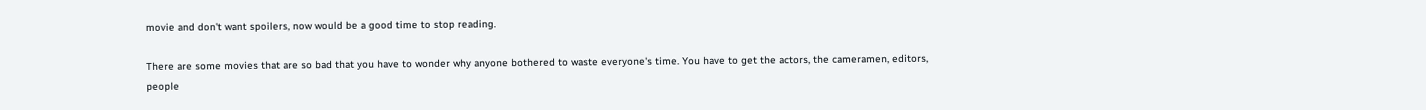movie and don't want spoilers, now would be a good time to stop reading.

There are some movies that are so bad that you have to wonder why anyone bothered to waste everyone's time. You have to get the actors, the cameramen, editors, people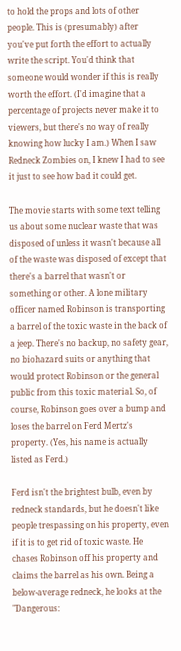to hold the props and lots of other people. This is (presumably) after you've put forth the effort to actually write the script. You'd think that someone would wonder if this is really worth the effort. (I'd imagine that a percentage of projects never make it to viewers, but there's no way of really knowing how lucky I am.) When I saw Redneck Zombies on, I knew I had to see it just to see how bad it could get.

The movie starts with some text telling us about some nuclear waste that was disposed of unless it wasn't because all of the waste was disposed of except that there's a barrel that wasn't or something or other. A lone military officer named Robinson is transporting a barrel of the toxic waste in the back of a jeep. There's no backup, no safety gear, no biohazard suits or anything that would protect Robinson or the general public from this toxic material. So, of course, Robinson goes over a bump and loses the barrel on Ferd Mertz's property. (Yes, his name is actually listed as Ferd.)

Ferd isn't the brightest bulb, even by redneck standards, but he doesn't like people trespassing on his property, even if it is to get rid of toxic waste. He chases Robinson off his property and claims the barrel as his own. Being a below-average redneck, he looks at the "Dangerous: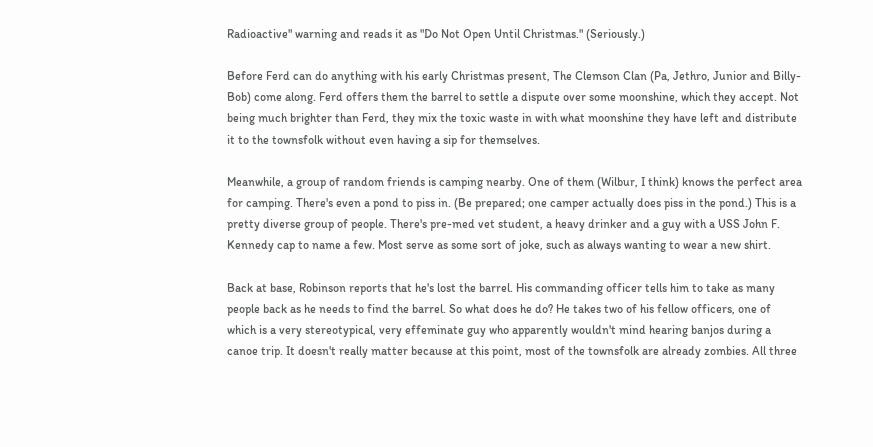Radioactive" warning and reads it as "Do Not Open Until Christmas." (Seriously.)

Before Ferd can do anything with his early Christmas present, The Clemson Clan (Pa, Jethro, Junior and Billy-Bob) come along. Ferd offers them the barrel to settle a dispute over some moonshine, which they accept. Not being much brighter than Ferd, they mix the toxic waste in with what moonshine they have left and distribute it to the townsfolk without even having a sip for themselves.

Meanwhile, a group of random friends is camping nearby. One of them (Wilbur, I think) knows the perfect area for camping. There's even a pond to piss in. (Be prepared; one camper actually does piss in the pond.) This is a pretty diverse group of people. There's pre-med vet student, a heavy drinker and a guy with a USS John F. Kennedy cap to name a few. Most serve as some sort of joke, such as always wanting to wear a new shirt.

Back at base, Robinson reports that he's lost the barrel. His commanding officer tells him to take as many people back as he needs to find the barrel. So what does he do? He takes two of his fellow officers, one of which is a very stereotypical, very effeminate guy who apparently wouldn't mind hearing banjos during a canoe trip. It doesn't really matter because at this point, most of the townsfolk are already zombies. All three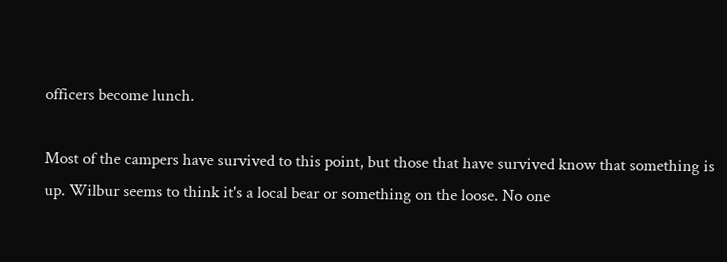officers become lunch.

Most of the campers have survived to this point, but those that have survived know that something is up. Wilbur seems to think it's a local bear or something on the loose. No one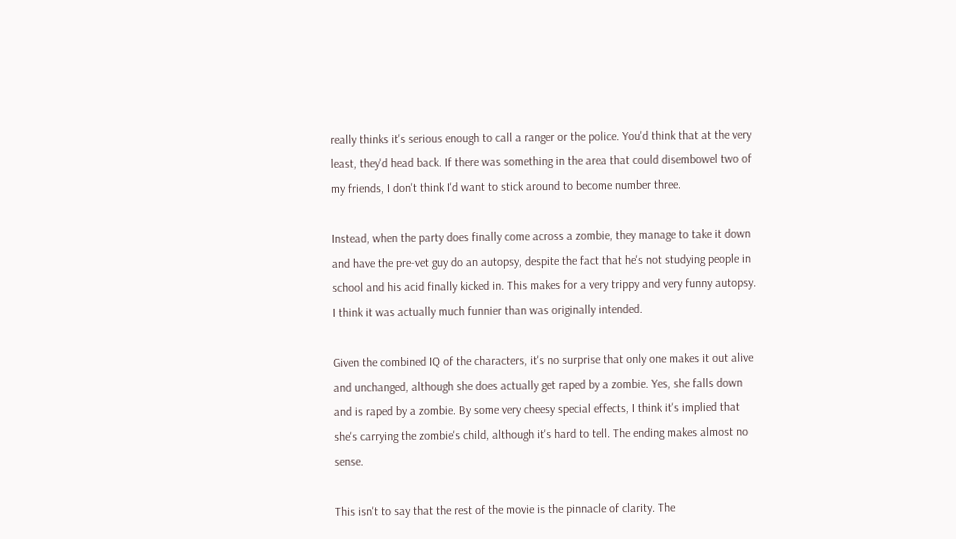really thinks it's serious enough to call a ranger or the police. You'd think that at the very least, they'd head back. If there was something in the area that could disembowel two of my friends, I don't think I'd want to stick around to become number three.

Instead, when the party does finally come across a zombie, they manage to take it down and have the pre-vet guy do an autopsy, despite the fact that he's not studying people in school and his acid finally kicked in. This makes for a very trippy and very funny autopsy. I think it was actually much funnier than was originally intended.

Given the combined IQ of the characters, it's no surprise that only one makes it out alive and unchanged, although she does actually get raped by a zombie. Yes, she falls down and is raped by a zombie. By some very cheesy special effects, I think it's implied that she's carrying the zombie's child, although it's hard to tell. The ending makes almost no sense.

This isn't to say that the rest of the movie is the pinnacle of clarity. The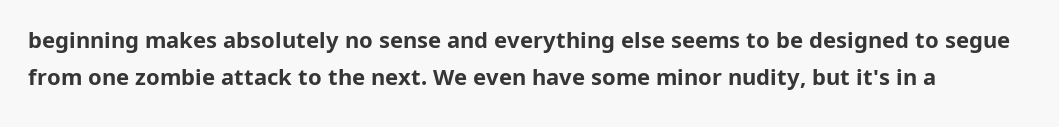beginning makes absolutely no sense and everything else seems to be designed to segue from one zombie attack to the next. We even have some minor nudity, but it's in a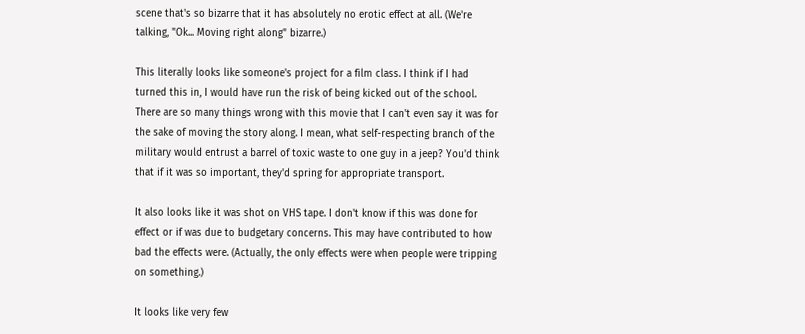scene that's so bizarre that it has absolutely no erotic effect at all. (We're talking, "Ok... Moving right along" bizarre.)

This literally looks like someone's project for a film class. I think if I had turned this in, I would have run the risk of being kicked out of the school. There are so many things wrong with this movie that I can't even say it was for the sake of moving the story along. I mean, what self-respecting branch of the military would entrust a barrel of toxic waste to one guy in a jeep? You'd think that if it was so important, they'd spring for appropriate transport.

It also looks like it was shot on VHS tape. I don't know if this was done for effect or if was due to budgetary concerns. This may have contributed to how bad the effects were. (Actually, the only effects were when people were tripping on something.)

It looks like very few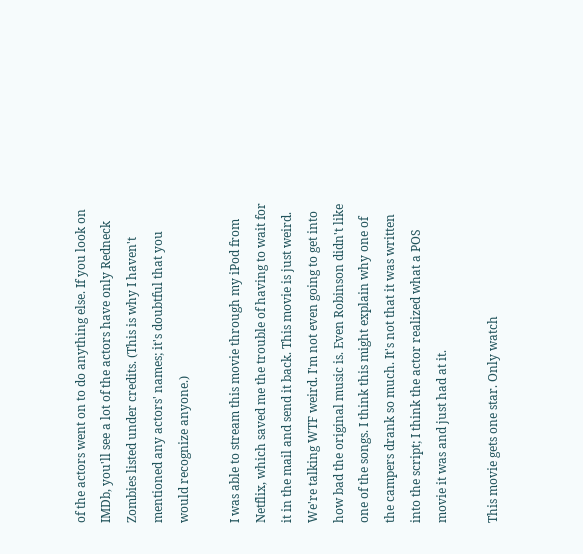of the actors went on to do anything else. If you look on IMDb, you'll see a lot of the actors have only Redneck Zombies listed under credits. (This is why I haven't mentioned any actors' names; it's doubtful that you would recognize anyone.)

I was able to stream this movie through my iPod from Netflix, which saved me the trouble of having to wait for it in the mail and send it back. This movie is just weird. We're talking WTF weird. I'm not even going to get into how bad the original music is. Even Robinson didn't like one of the songs. I think this might explain why one of the campers drank so much. It's not that it was written into the script; I think the actor realized what a POS movie it was and just had at it.

This movie gets one star. Only watch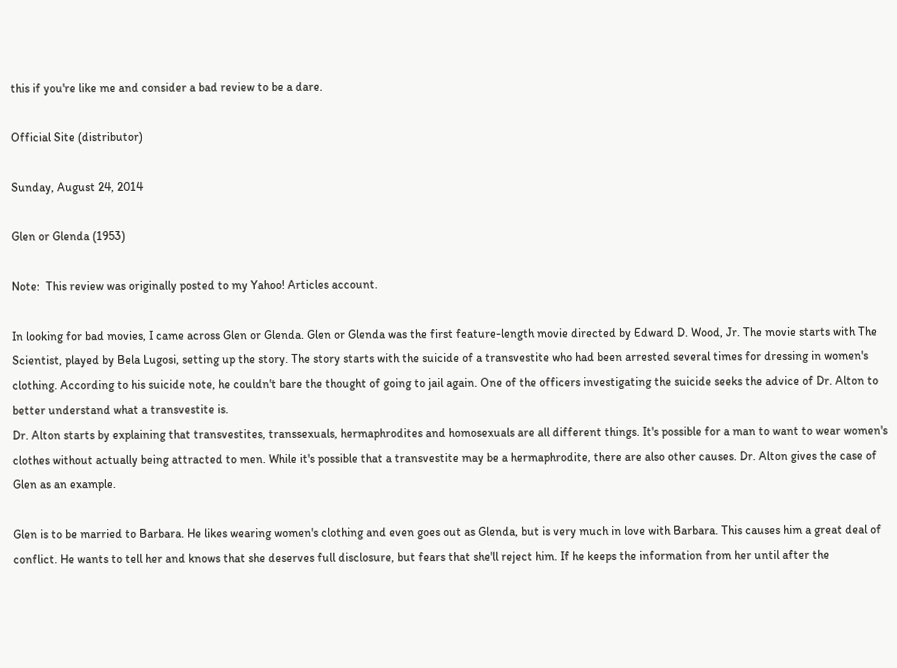this if you're like me and consider a bad review to be a dare.

Official Site (distributor)

Sunday, August 24, 2014

Glen or Glenda (1953)

Note:  This review was originally posted to my Yahoo! Articles account.

In looking for bad movies, I came across Glen or Glenda. Glen or Glenda was the first feature-length movie directed by Edward D. Wood, Jr. The movie starts with The Scientist, played by Bela Lugosi, setting up the story. The story starts with the suicide of a transvestite who had been arrested several times for dressing in women's clothing. According to his suicide note, he couldn't bare the thought of going to jail again. One of the officers investigating the suicide seeks the advice of Dr. Alton to better understand what a transvestite is.
Dr. Alton starts by explaining that transvestites, transsexuals, hermaphrodites and homosexuals are all different things. It's possible for a man to want to wear women's clothes without actually being attracted to men. While it's possible that a transvestite may be a hermaphrodite, there are also other causes. Dr. Alton gives the case of Glen as an example.

Glen is to be married to Barbara. He likes wearing women's clothing and even goes out as Glenda, but is very much in love with Barbara. This causes him a great deal of conflict. He wants to tell her and knows that she deserves full disclosure, but fears that she'll reject him. If he keeps the information from her until after the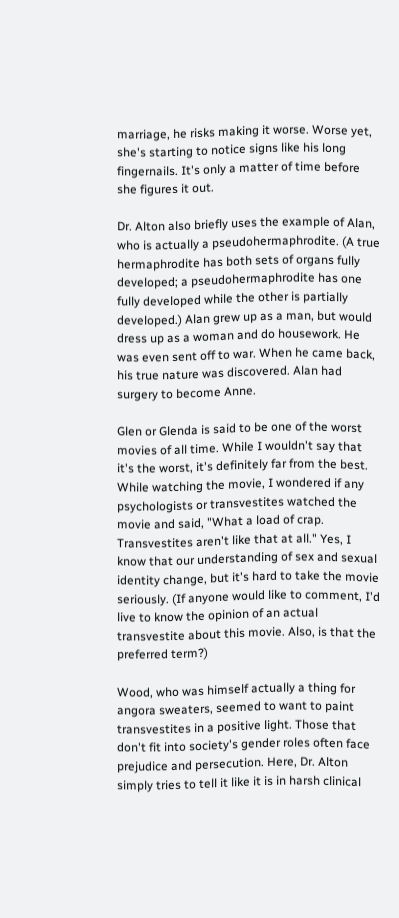marriage, he risks making it worse. Worse yet, she's starting to notice signs like his long fingernails. It's only a matter of time before she figures it out.

Dr. Alton also briefly uses the example of Alan, who is actually a pseudohermaphrodite. (A true hermaphrodite has both sets of organs fully developed; a pseudohermaphrodite has one fully developed while the other is partially developed.) Alan grew up as a man, but would dress up as a woman and do housework. He was even sent off to war. When he came back, his true nature was discovered. Alan had surgery to become Anne.

Glen or Glenda is said to be one of the worst movies of all time. While I wouldn't say that it's the worst, it's definitely far from the best. While watching the movie, I wondered if any psychologists or transvestites watched the movie and said, "What a load of crap. Transvestites aren't like that at all." Yes, I know that our understanding of sex and sexual identity change, but it's hard to take the movie seriously. (If anyone would like to comment, I'd live to know the opinion of an actual transvestite about this movie. Also, is that the preferred term?)

Wood, who was himself actually a thing for angora sweaters, seemed to want to paint transvestites in a positive light. Those that don't fit into society's gender roles often face prejudice and persecution. Here, Dr. Alton simply tries to tell it like it is in harsh clinical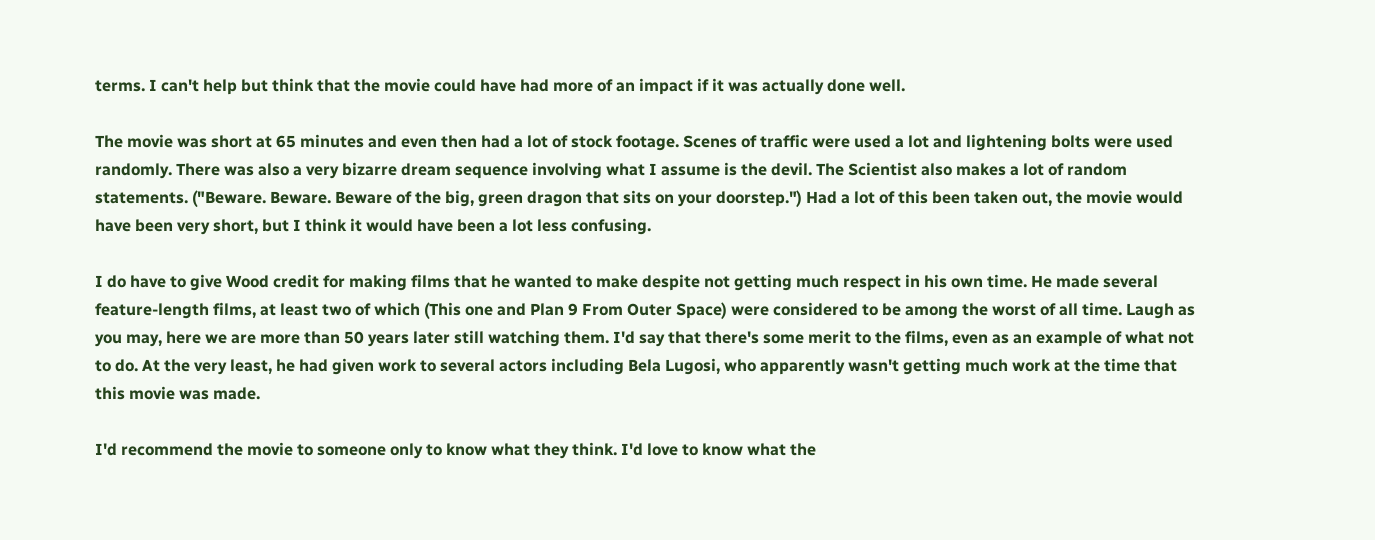terms. I can't help but think that the movie could have had more of an impact if it was actually done well.

The movie was short at 65 minutes and even then had a lot of stock footage. Scenes of traffic were used a lot and lightening bolts were used randomly. There was also a very bizarre dream sequence involving what I assume is the devil. The Scientist also makes a lot of random statements. ("Beware. Beware. Beware of the big, green dragon that sits on your doorstep.") Had a lot of this been taken out, the movie would have been very short, but I think it would have been a lot less confusing.

I do have to give Wood credit for making films that he wanted to make despite not getting much respect in his own time. He made several feature-length films, at least two of which (This one and Plan 9 From Outer Space) were considered to be among the worst of all time. Laugh as you may, here we are more than 50 years later still watching them. I'd say that there's some merit to the films, even as an example of what not to do. At the very least, he had given work to several actors including Bela Lugosi, who apparently wasn't getting much work at the time that this movie was made.

I'd recommend the movie to someone only to know what they think. I'd love to know what the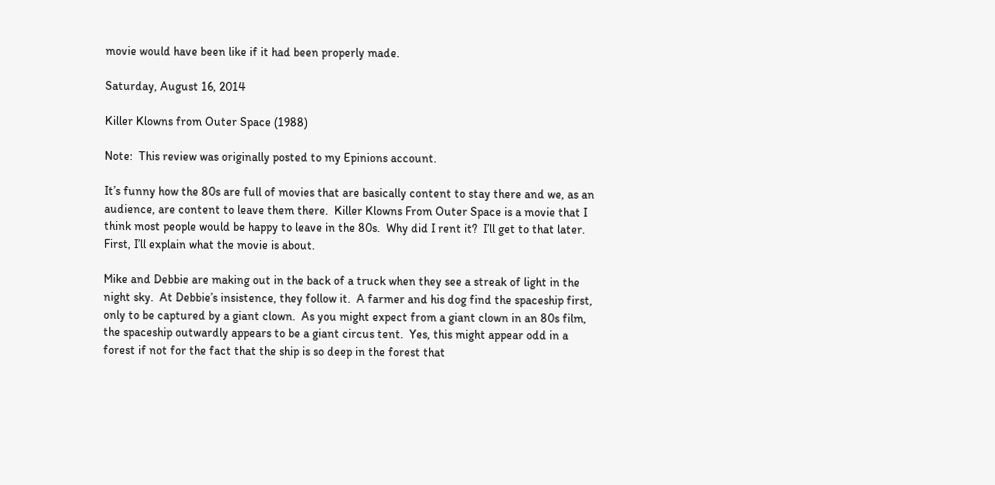movie would have been like if it had been properly made.

Saturday, August 16, 2014

Killer Klowns from Outer Space (1988)

Note:  This review was originally posted to my Epinions account.

It’s funny how the 80s are full of movies that are basically content to stay there and we, as an audience, are content to leave them there.  Killer Klowns From Outer Space is a movie that I think most people would be happy to leave in the 80s.  Why did I rent it?  I’ll get to that later.  First, I’ll explain what the movie is about.

Mike and Debbie are making out in the back of a truck when they see a streak of light in the night sky.  At Debbie’s insistence, they follow it.  A farmer and his dog find the spaceship first, only to be captured by a giant clown.  As you might expect from a giant clown in an 80s film, the spaceship outwardly appears to be a giant circus tent.  Yes, this might appear odd in a forest if not for the fact that the ship is so deep in the forest that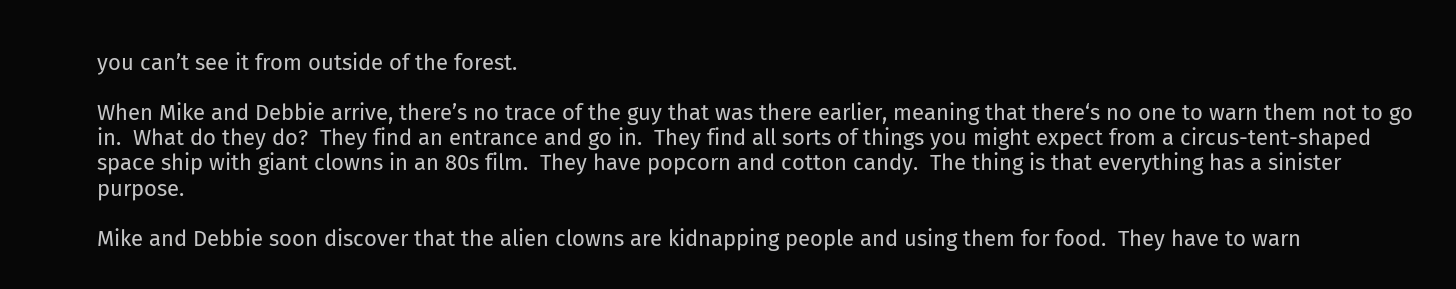you can’t see it from outside of the forest.

When Mike and Debbie arrive, there’s no trace of the guy that was there earlier, meaning that there‘s no one to warn them not to go in.  What do they do?  They find an entrance and go in.  They find all sorts of things you might expect from a circus-tent-shaped space ship with giant clowns in an 80s film.  They have popcorn and cotton candy.  The thing is that everything has a sinister purpose.

Mike and Debbie soon discover that the alien clowns are kidnapping people and using them for food.  They have to warn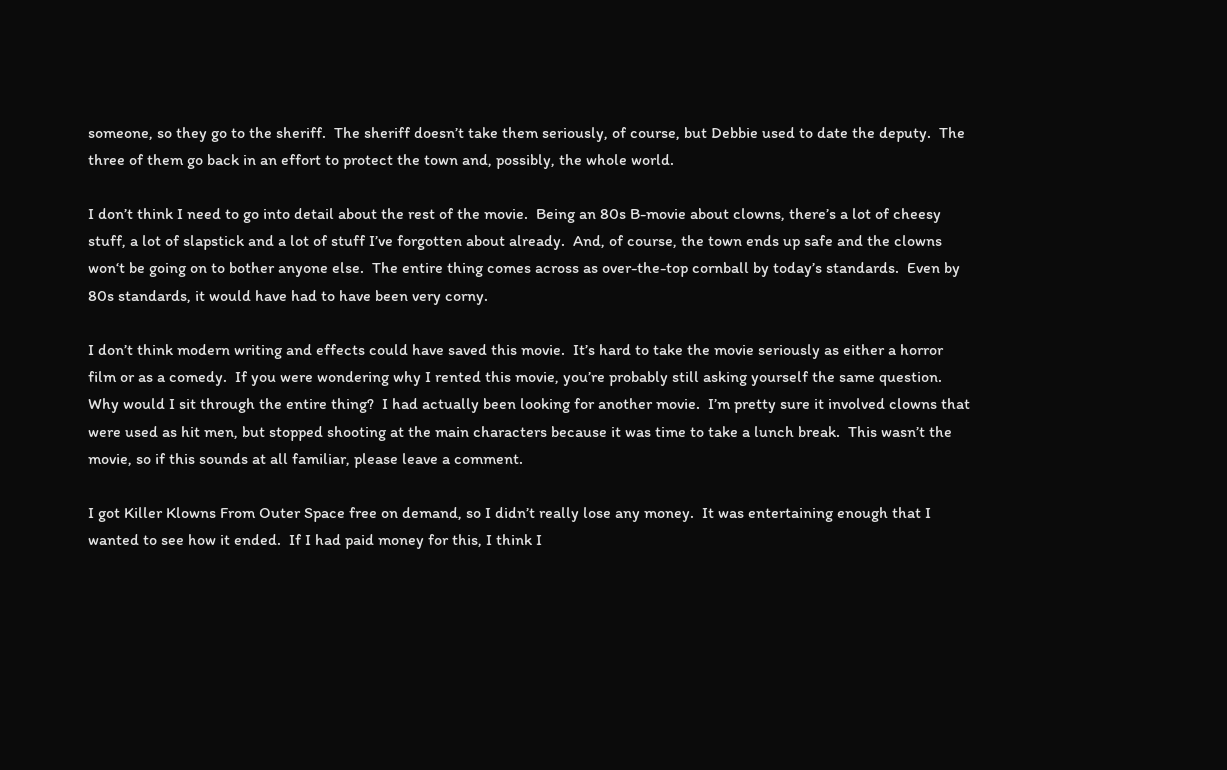someone, so they go to the sheriff.  The sheriff doesn’t take them seriously, of course, but Debbie used to date the deputy.  The three of them go back in an effort to protect the town and, possibly, the whole world.

I don’t think I need to go into detail about the rest of the movie.  Being an 80s B-movie about clowns, there’s a lot of cheesy stuff, a lot of slapstick and a lot of stuff I’ve forgotten about already.  And, of course, the town ends up safe and the clowns won‘t be going on to bother anyone else.  The entire thing comes across as over-the-top cornball by today’s standards.  Even by 80s standards, it would have had to have been very corny.

I don’t think modern writing and effects could have saved this movie.  It’s hard to take the movie seriously as either a horror film or as a comedy.  If you were wondering why I rented this movie, you’re probably still asking yourself the same question.  Why would I sit through the entire thing?  I had actually been looking for another movie.  I’m pretty sure it involved clowns that were used as hit men, but stopped shooting at the main characters because it was time to take a lunch break.  This wasn’t the movie, so if this sounds at all familiar, please leave a comment.

I got Killer Klowns From Outer Space free on demand, so I didn’t really lose any money.  It was entertaining enough that I wanted to see how it ended.  If I had paid money for this, I think I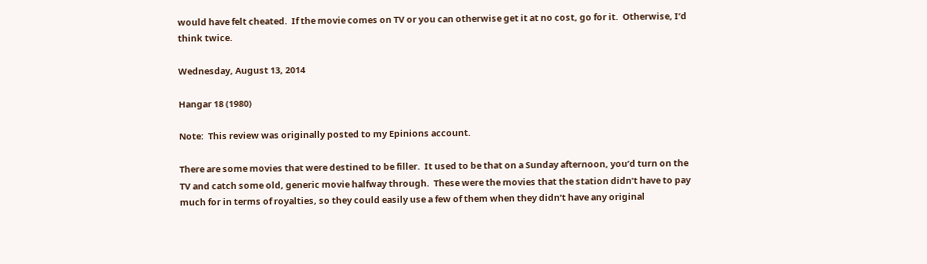would have felt cheated.  If the movie comes on TV or you can otherwise get it at no cost, go for it.  Otherwise, I’d think twice.

Wednesday, August 13, 2014

Hangar 18 (1980)

Note:  This review was originally posted to my Epinions account.

There are some movies that were destined to be filler.  It used to be that on a Sunday afternoon, you’d turn on the TV and catch some old, generic movie halfway through.  These were the movies that the station didn’t have to pay much for in terms of royalties, so they could easily use a few of them when they didn’t have any original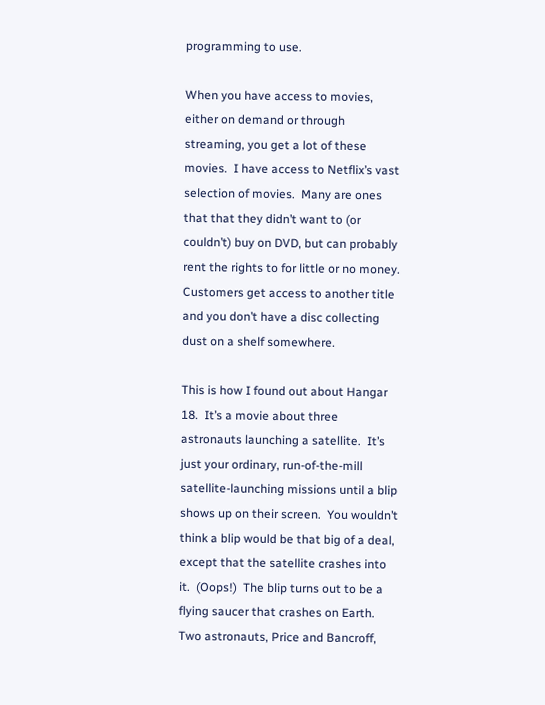programming to use.

When you have access to movies, either on demand or through streaming, you get a lot of these movies.  I have access to Netflix’s vast selection of movies.  Many are ones that that they didn’t want to (or couldn’t) buy on DVD, but can probably rent the rights to for little or no money.  Customers get access to another title and you don’t have a disc collecting dust on a shelf somewhere.

This is how I found out about Hangar 18.  It’s a movie about three astronauts launching a satellite.  It’s just your ordinary, run-of-the-mill satellite-launching missions until a blip shows up on their screen.  You wouldn’t think a blip would be that big of a deal, except that the satellite crashes into it.  (Oops!)  The blip turns out to be a flying saucer that crashes on Earth.  Two astronauts, Price and Bancroff,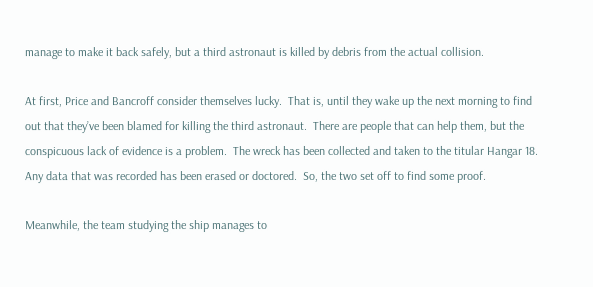manage to make it back safely, but a third astronaut is killed by debris from the actual collision.

At first, Price and Bancroff consider themselves lucky.  That is, until they wake up the next morning to find out that they’ve been blamed for killing the third astronaut.  There are people that can help them, but the conspicuous lack of evidence is a problem.  The wreck has been collected and taken to the titular Hangar 18.  Any data that was recorded has been erased or doctored.  So, the two set off to find some proof.

Meanwhile, the team studying the ship manages to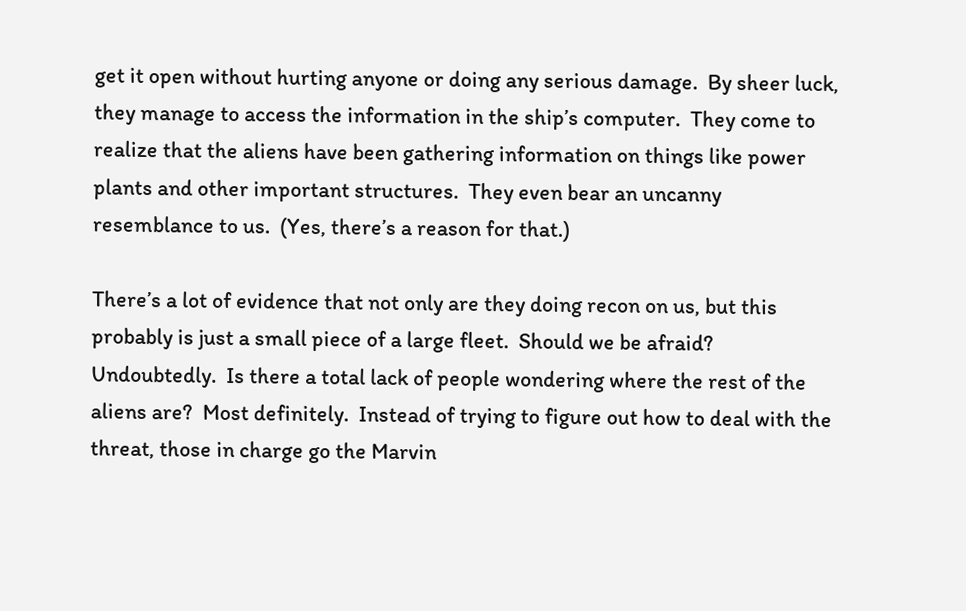get it open without hurting anyone or doing any serious damage.  By sheer luck, they manage to access the information in the ship’s computer.  They come to realize that the aliens have been gathering information on things like power plants and other important structures.  They even bear an uncanny resemblance to us.  (Yes, there’s a reason for that.)

There’s a lot of evidence that not only are they doing recon on us, but this probably is just a small piece of a large fleet.  Should we be afraid?  Undoubtedly.  Is there a total lack of people wondering where the rest of the aliens are?  Most definitely.  Instead of trying to figure out how to deal with the threat, those in charge go the Marvin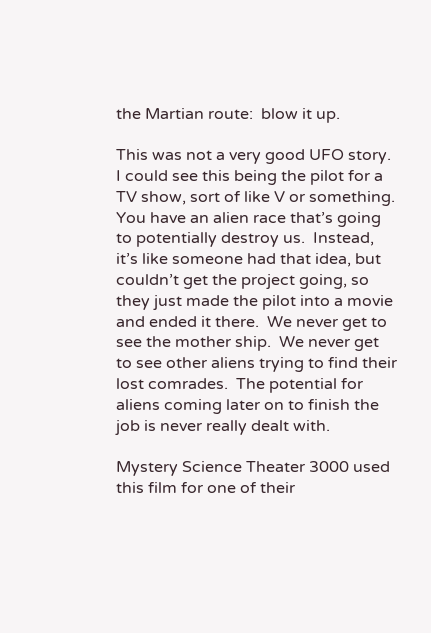the Martian route:  blow it up.

This was not a very good UFO story.  I could see this being the pilot for a TV show, sort of like V or something.  You have an alien race that’s going to potentially destroy us.  Instead, it’s like someone had that idea, but couldn’t get the project going, so they just made the pilot into a movie and ended it there.  We never get to see the mother ship.  We never get to see other aliens trying to find their lost comrades.  The potential for aliens coming later on to finish the job is never really dealt with.

Mystery Science Theater 3000 used this film for one of their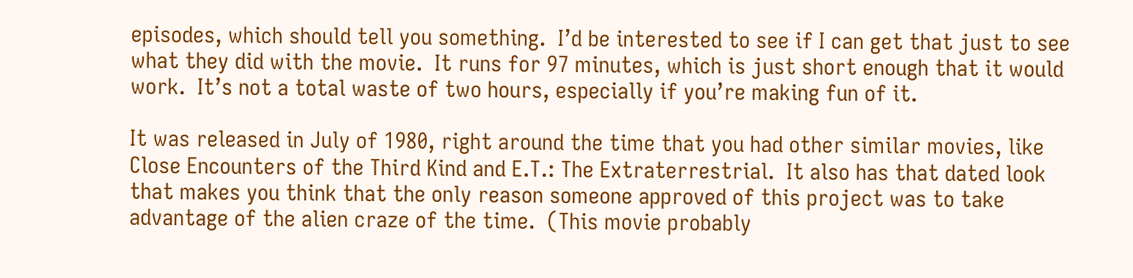episodes, which should tell you something.  I’d be interested to see if I can get that just to see what they did with the movie.  It runs for 97 minutes, which is just short enough that it would work.  It’s not a total waste of two hours, especially if you’re making fun of it.

It was released in July of 1980, right around the time that you had other similar movies, like Close Encounters of the Third Kind and E.T.: The Extraterrestrial.  It also has that dated look that makes you think that the only reason someone approved of this project was to take advantage of the alien craze of the time.  (This movie probably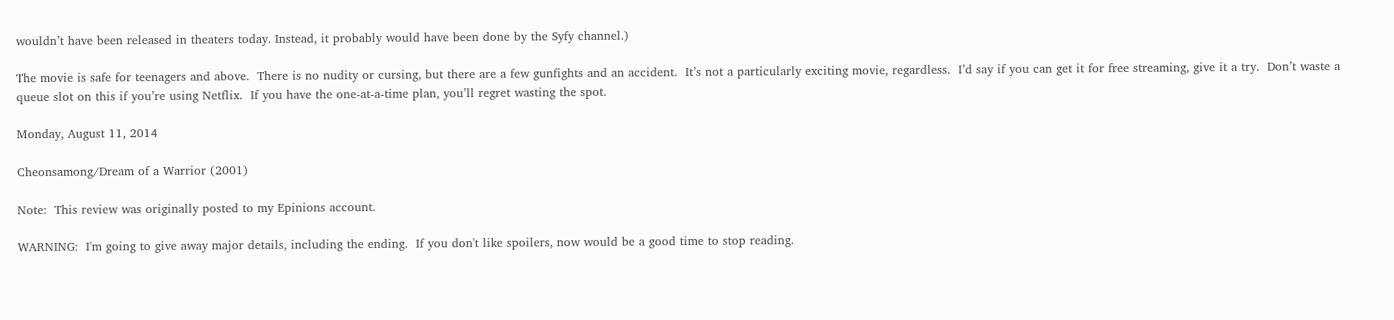wouldn’t have been released in theaters today. Instead, it probably would have been done by the Syfy channel.)

The movie is safe for teenagers and above.  There is no nudity or cursing, but there are a few gunfights and an accident.  It’s not a particularly exciting movie, regardless.  I’d say if you can get it for free streaming, give it a try.  Don’t waste a queue slot on this if you’re using Netflix.  If you have the one-at-a-time plan, you’ll regret wasting the spot.

Monday, August 11, 2014

Cheonsamong/Dream of a Warrior (2001)

Note:  This review was originally posted to my Epinions account.

WARNING:  I'm going to give away major details, including the ending.  If you don't like spoilers, now would be a good time to stop reading.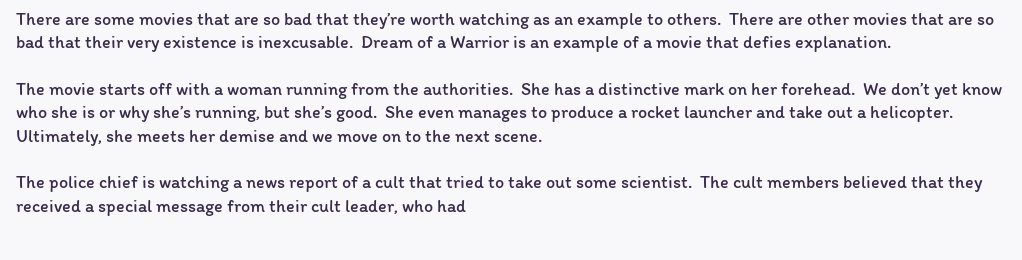There are some movies that are so bad that they’re worth watching as an example to others.  There are other movies that are so bad that their very existence is inexcusable.  Dream of a Warrior is an example of a movie that defies explanation.

The movie starts off with a woman running from the authorities.  She has a distinctive mark on her forehead.  We don’t yet know who she is or why she’s running, but she’s good.  She even manages to produce a rocket launcher and take out a helicopter.  Ultimately, she meets her demise and we move on to the next scene.

The police chief is watching a news report of a cult that tried to take out some scientist.  The cult members believed that they received a special message from their cult leader, who had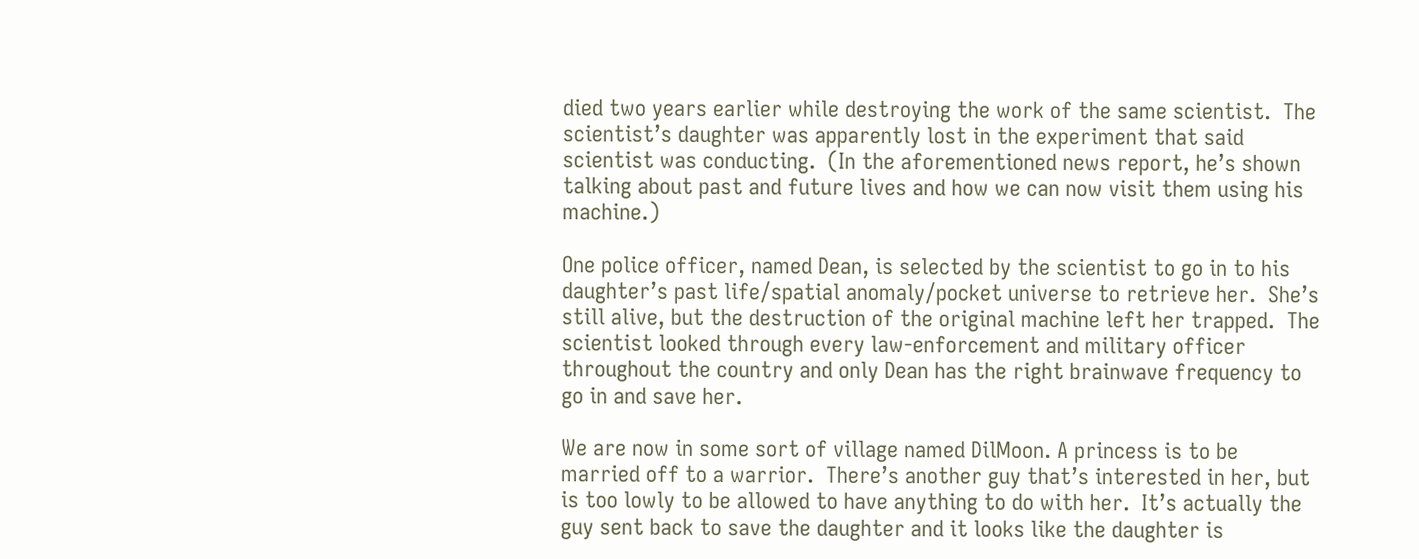died two years earlier while destroying the work of the same scientist.  The scientist’s daughter was apparently lost in the experiment that said scientist was conducting.  (In the aforementioned news report, he’s shown talking about past and future lives and how we can now visit them using his machine.)

One police officer, named Dean, is selected by the scientist to go in to his daughter’s past life/spatial anomaly/pocket universe to retrieve her.  She’s still alive, but the destruction of the original machine left her trapped.  The scientist looked through every law-enforcement and military officer throughout the country and only Dean has the right brainwave frequency to go in and save her.

We are now in some sort of village named DilMoon. A princess is to be married off to a warrior.  There’s another guy that’s interested in her, but is too lowly to be allowed to have anything to do with her.  It’s actually the guy sent back to save the daughter and it looks like the daughter is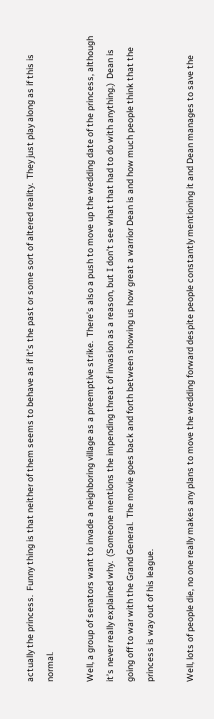actually the princess.  Funny thing is that neither of them seems to behave as if it’s the past or some sort of altered reality.  They just play along as if this is normal.

Well, a group of senators want to invade a neighboring village as a preemptive strike.  There’s also a push to move up the wedding date of the princess, although it’s never really explained why.  (Someone mentions the impending threat of invasion as a reason, but I don’t see what that had to do with anything.)  Dean is going off to war with the Grand General.  The movie goes back and forth between showing us how great a warrior Dean is and how much people think that the princess is way out of his league.

Well, lots of people die, no one really makes any plans to move the wedding forward despite people constantly mentioning it and Dean manages to save the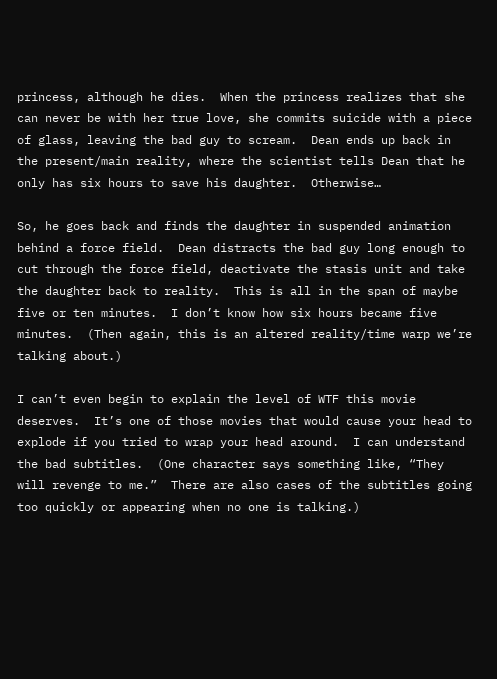princess, although he dies.  When the princess realizes that she can never be with her true love, she commits suicide with a piece of glass, leaving the bad guy to scream.  Dean ends up back in the present/main reality, where the scientist tells Dean that he only has six hours to save his daughter.  Otherwise…

So, he goes back and finds the daughter in suspended animation behind a force field.  Dean distracts the bad guy long enough to cut through the force field, deactivate the stasis unit and take the daughter back to reality.  This is all in the span of maybe five or ten minutes.  I don’t know how six hours became five minutes.  (Then again, this is an altered reality/time warp we’re talking about.)

I can’t even begin to explain the level of WTF this movie deserves.  It’s one of those movies that would cause your head to explode if you tried to wrap your head around.  I can understand the bad subtitles.  (One character says something like, “They will revenge to me.”  There are also cases of the subtitles going too quickly or appearing when no one is talking.)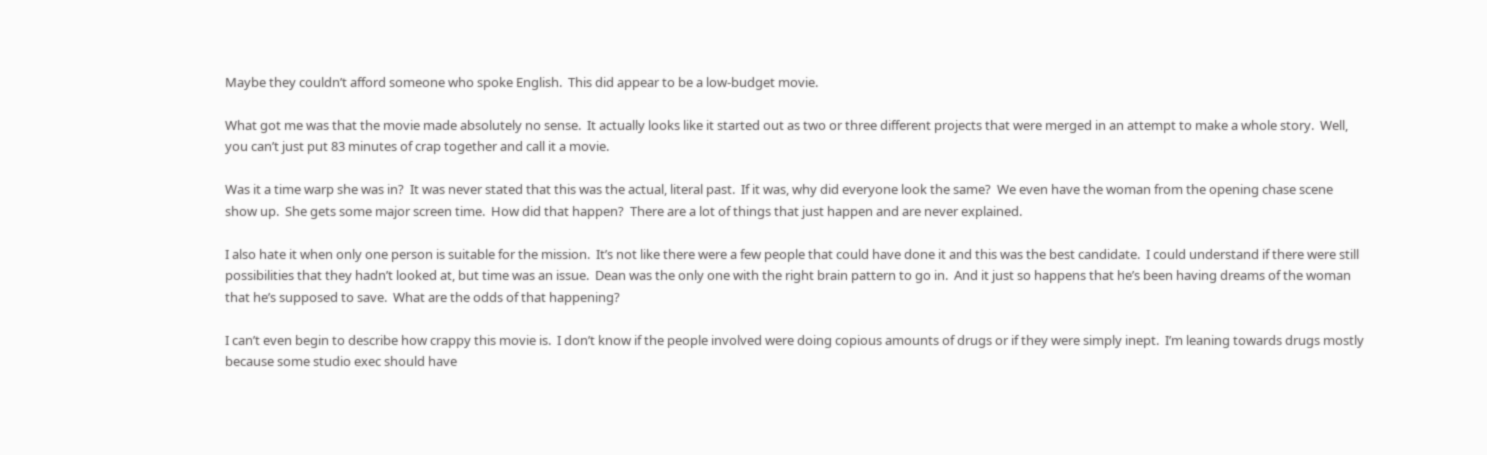Maybe they couldn’t afford someone who spoke English.  This did appear to be a low-budget movie.

What got me was that the movie made absolutely no sense.  It actually looks like it started out as two or three different projects that were merged in an attempt to make a whole story.  Well, you can’t just put 83 minutes of crap together and call it a movie.

Was it a time warp she was in?  It was never stated that this was the actual, literal past.  If it was, why did everyone look the same?  We even have the woman from the opening chase scene show up.  She gets some major screen time.  How did that happen?  There are a lot of things that just happen and are never explained.

I also hate it when only one person is suitable for the mission.  It’s not like there were a few people that could have done it and this was the best candidate.  I could understand if there were still possibilities that they hadn’t looked at, but time was an issue.  Dean was the only one with the right brain pattern to go in.  And it just so happens that he’s been having dreams of the woman that he’s supposed to save.  What are the odds of that happening?

I can’t even begin to describe how crappy this movie is.  I don’t know if the people involved were doing copious amounts of drugs or if they were simply inept.  I’m leaning towards drugs mostly because some studio exec should have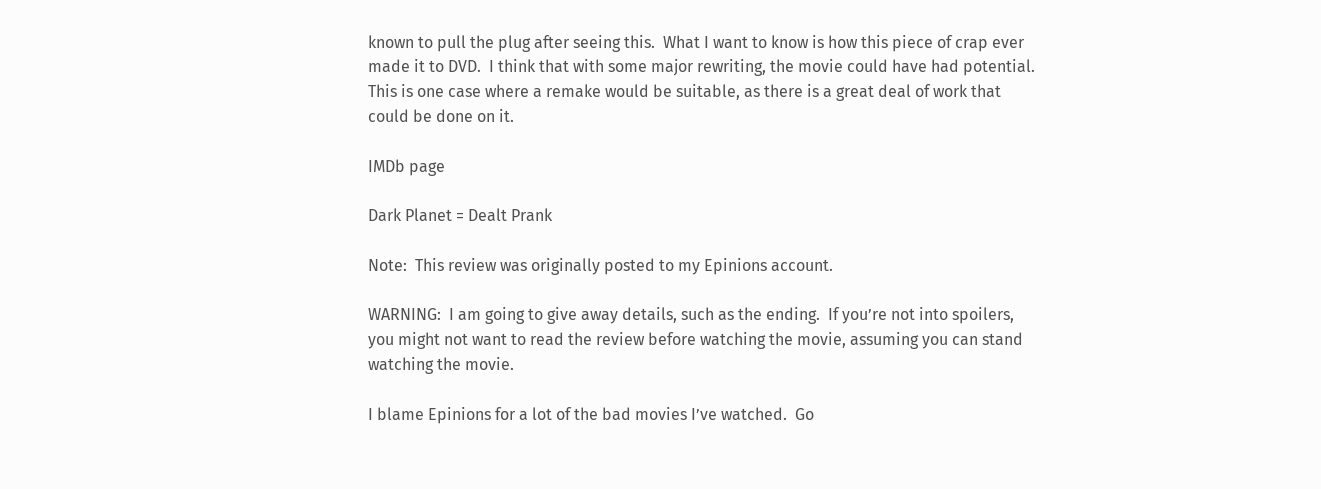known to pull the plug after seeing this.  What I want to know is how this piece of crap ever made it to DVD.  I think that with some major rewriting, the movie could have had potential.  This is one case where a remake would be suitable, as there is a great deal of work that could be done on it.

IMDb page

Dark Planet = Dealt Prank

Note:  This review was originally posted to my Epinions account.

WARNING:  I am going to give away details, such as the ending.  If you’re not into spoilers, you might not want to read the review before watching the movie, assuming you can stand watching the movie.

I blame Epinions for a lot of the bad movies I’ve watched.  Go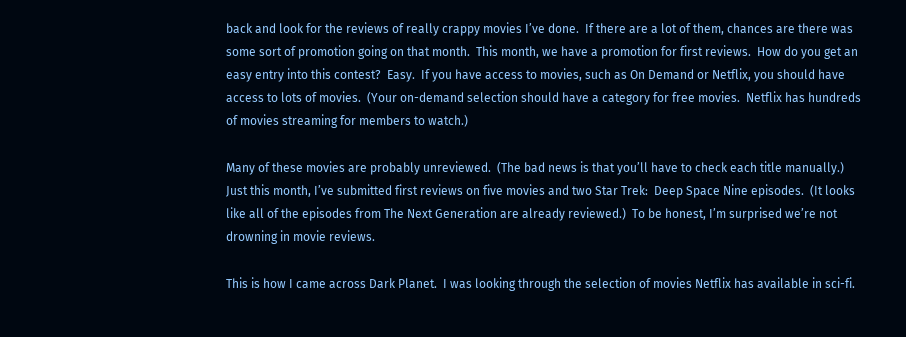back and look for the reviews of really crappy movies I’ve done.  If there are a lot of them, chances are there was some sort of promotion going on that month.  This month, we have a promotion for first reviews.  How do you get an easy entry into this contest?  Easy.  If you have access to movies, such as On Demand or Netflix, you should have access to lots of movies.  (Your on-demand selection should have a category for free movies.  Netflix has hundreds of movies streaming for members to watch.)

Many of these movies are probably unreviewed.  (The bad news is that you’ll have to check each title manually.)  Just this month, I’ve submitted first reviews on five movies and two Star Trek:  Deep Space Nine episodes.  (It looks like all of the episodes from The Next Generation are already reviewed.)  To be honest, I’m surprised we’re not drowning in movie reviews.

This is how I came across Dark Planet.  I was looking through the selection of movies Netflix has available in sci-fi.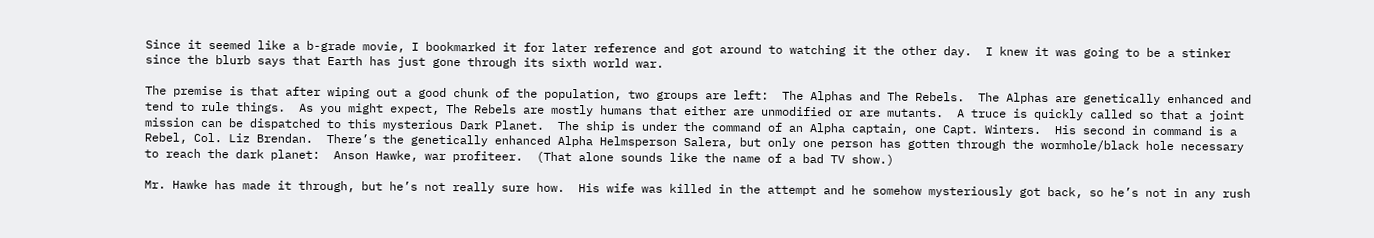Since it seemed like a b-grade movie, I bookmarked it for later reference and got around to watching it the other day.  I knew it was going to be a stinker since the blurb says that Earth has just gone through its sixth world war.

The premise is that after wiping out a good chunk of the population, two groups are left:  The Alphas and The Rebels.  The Alphas are genetically enhanced and tend to rule things.  As you might expect, The Rebels are mostly humans that either are unmodified or are mutants.  A truce is quickly called so that a joint mission can be dispatched to this mysterious Dark Planet.  The ship is under the command of an Alpha captain, one Capt. Winters.  His second in command is a Rebel, Col. Liz Brendan.  There’s the genetically enhanced Alpha Helmsperson Salera, but only one person has gotten through the wormhole/black hole necessary to reach the dark planet:  Anson Hawke, war profiteer.  (That alone sounds like the name of a bad TV show.)

Mr. Hawke has made it through, but he’s not really sure how.  His wife was killed in the attempt and he somehow mysteriously got back, so he’s not in any rush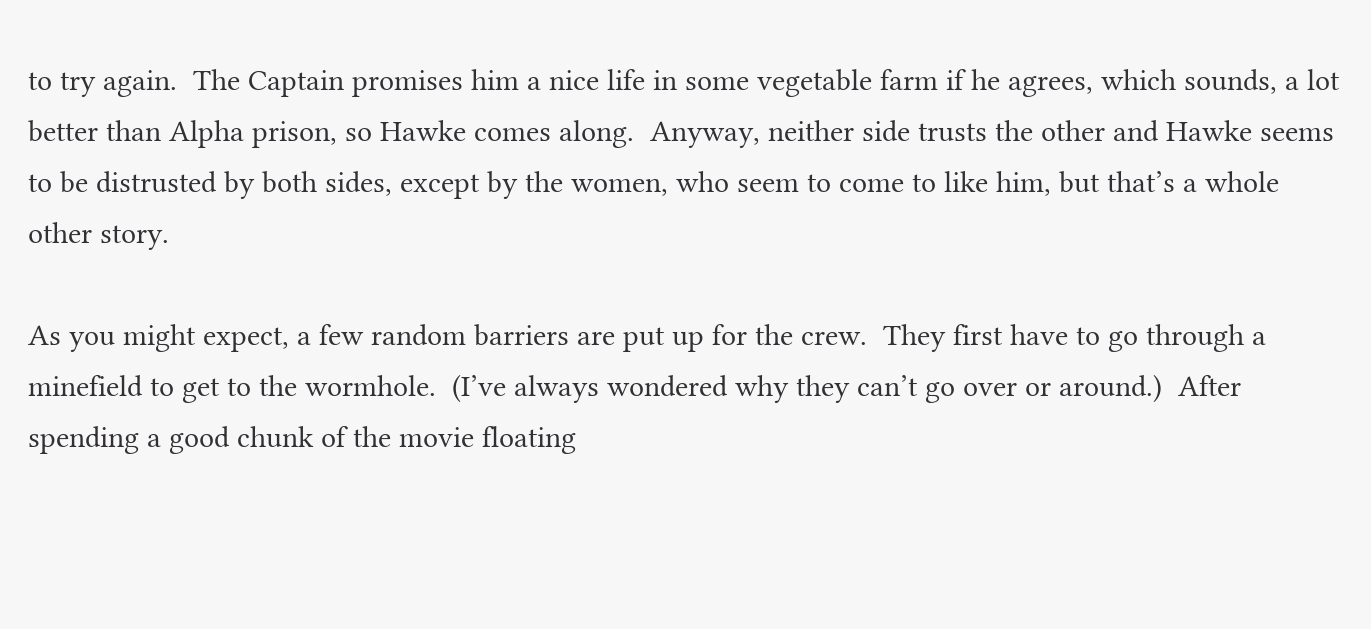to try again.  The Captain promises him a nice life in some vegetable farm if he agrees, which sounds, a lot better than Alpha prison, so Hawke comes along.  Anyway, neither side trusts the other and Hawke seems to be distrusted by both sides, except by the women, who seem to come to like him, but that’s a whole other story.

As you might expect, a few random barriers are put up for the crew.  They first have to go through a minefield to get to the wormhole.  (I’ve always wondered why they can’t go over or around.)  After spending a good chunk of the movie floating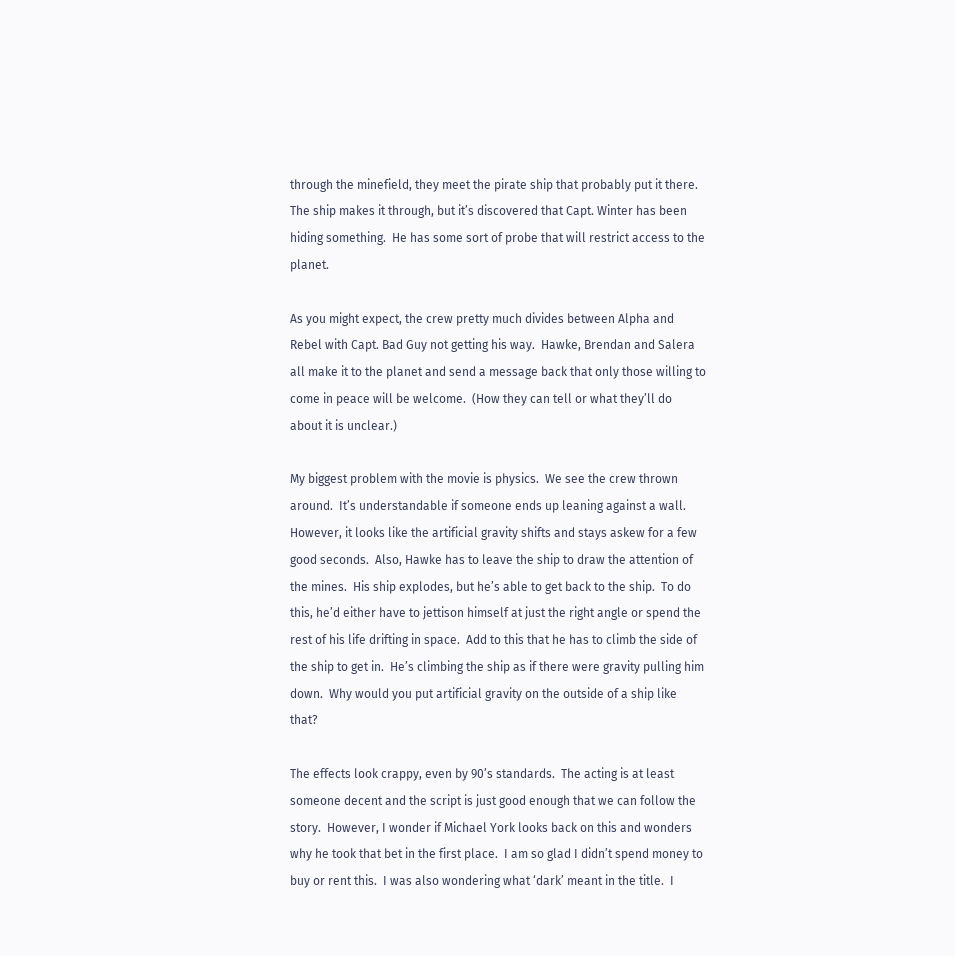through the minefield, they meet the pirate ship that probably put it there.  The ship makes it through, but it’s discovered that Capt. Winter has been hiding something.  He has some sort of probe that will restrict access to the planet.

As you might expect, the crew pretty much divides between Alpha and Rebel with Capt. Bad Guy not getting his way.  Hawke, Brendan and Salera all make it to the planet and send a message back that only those willing to come in peace will be welcome.  (How they can tell or what they’ll do about it is unclear.)

My biggest problem with the movie is physics.  We see the crew thrown around.  It’s understandable if someone ends up leaning against a wall.  However, it looks like the artificial gravity shifts and stays askew for a few good seconds.  Also, Hawke has to leave the ship to draw the attention of the mines.  His ship explodes, but he’s able to get back to the ship.  To do this, he’d either have to jettison himself at just the right angle or spend the rest of his life drifting in space.  Add to this that he has to climb the side of the ship to get in.  He’s climbing the ship as if there were gravity pulling him down.  Why would you put artificial gravity on the outside of a ship like that?

The effects look crappy, even by 90’s standards.  The acting is at least someone decent and the script is just good enough that we can follow the story.  However, I wonder if Michael York looks back on this and wonders why he took that bet in the first place.  I am so glad I didn’t spend money to buy or rent this.  I was also wondering what ‘dark’ meant in the title.  I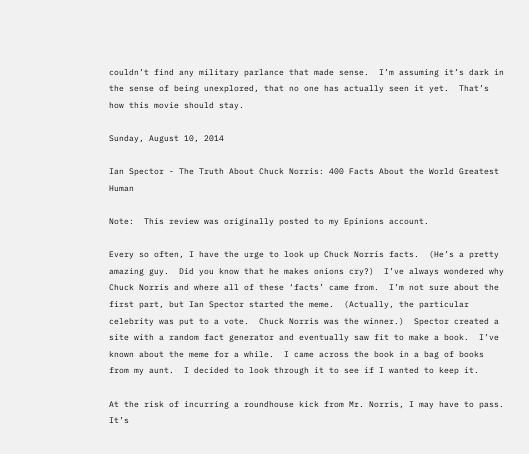couldn’t find any military parlance that made sense.  I’m assuming it’s dark in the sense of being unexplored, that no one has actually seen it yet.  That’s how this movie should stay.

Sunday, August 10, 2014

Ian Spector - The Truth About Chuck Norris: 400 Facts About the World Greatest Human

Note:  This review was originally posted to my Epinions account.

Every so often, I have the urge to look up Chuck Norris facts.  (He’s a pretty amazing guy.  Did you know that he makes onions cry?)  I’ve always wondered why Chuck Norris and where all of these ‘facts’ came from.  I’m not sure about the first part, but Ian Spector started the meme.  (Actually, the particular celebrity was put to a vote.  Chuck Norris was the winner.)  Spector created a site with a random fact generator and eventually saw fit to make a book.  I’ve known about the meme for a while.  I came across the book in a bag of books from my aunt.  I decided to look through it to see if I wanted to keep it.

At the risk of incurring a roundhouse kick from Mr. Norris, I may have to pass.  It’s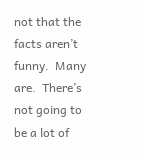not that the facts aren’t funny.  Many are.  There’s not going to be a lot of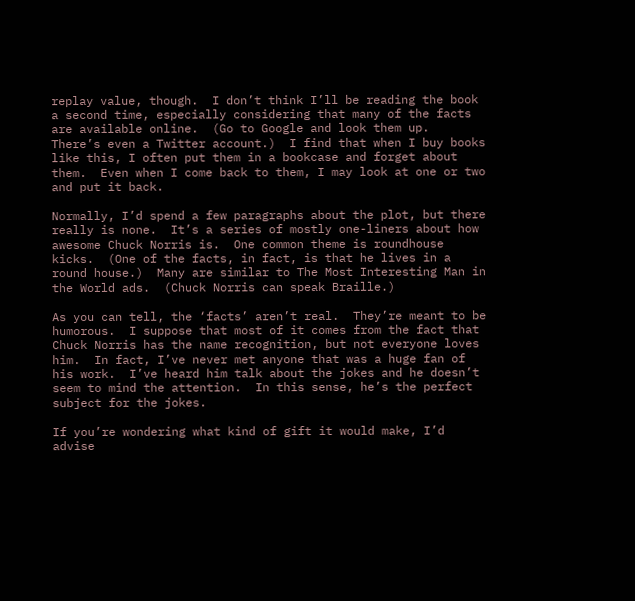replay value, though.  I don’t think I’ll be reading the book a second time, especially considering that many of the facts are available online.  (Go to Google and look them up.  There’s even a Twitter account.)  I find that when I buy books like this, I often put them in a bookcase and forget about them.  Even when I come back to them, I may look at one or two and put it back.

Normally, I’d spend a few paragraphs about the plot, but there really is none.  It’s a series of mostly one-liners about how awesome Chuck Norris is.  One common theme is roundhouse kicks.  (One of the facts, in fact, is that he lives in a round house.)  Many are similar to The Most Interesting Man in the World ads.  (Chuck Norris can speak Braille.)

As you can tell, the ‘facts’ aren’t real.  They’re meant to be humorous.  I suppose that most of it comes from the fact that Chuck Norris has the name recognition, but not everyone loves him.  In fact, I’ve never met anyone that was a huge fan of his work.  I’ve heard him talk about the jokes and he doesn’t seem to mind the attention.  In this sense, he’s the perfect subject for the jokes.

If you’re wondering what kind of gift it would make, I’d advise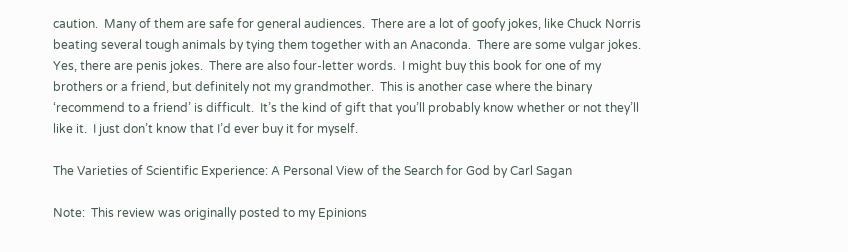caution.  Many of them are safe for general audiences.  There are a lot of goofy jokes, like Chuck Norris beating several tough animals by tying them together with an Anaconda.  There are some vulgar jokes.  Yes, there are penis jokes.  There are also four-letter words.  I might buy this book for one of my brothers or a friend, but definitely not my grandmother.  This is another case where the binary ‘recommend to a friend’ is difficult.  It’s the kind of gift that you’ll probably know whether or not they’ll like it.  I just don’t know that I’d ever buy it for myself.

The Varieties of Scientific Experience: A Personal View of the Search for God by Carl Sagan

Note:  This review was originally posted to my Epinions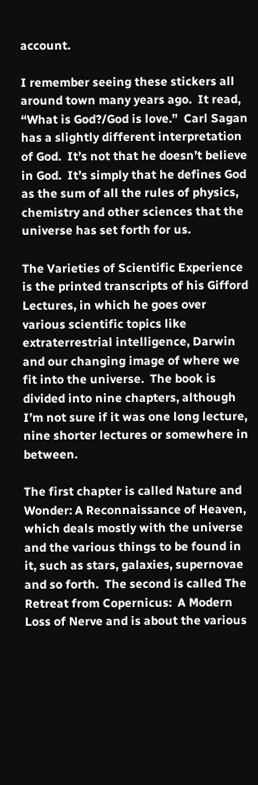account.

I remember seeing these stickers all around town many years ago.  It read, “What is God?/God is love.”  Carl Sagan has a slightly different interpretation of God.  It’s not that he doesn’t believe in God.  It’s simply that he defines God as the sum of all the rules of physics, chemistry and other sciences that the universe has set forth for us.

The Varieties of Scientific Experience is the printed transcripts of his Gifford Lectures, in which he goes over various scientific topics like extraterrestrial intelligence, Darwin and our changing image of where we fit into the universe.  The book is divided into nine chapters, although I’m not sure if it was one long lecture, nine shorter lectures or somewhere in between.

The first chapter is called Nature and Wonder: A Reconnaissance of Heaven, which deals mostly with the universe and the various things to be found in it, such as stars, galaxies, supernovae and so forth.  The second is called The Retreat from Copernicus:  A Modern Loss of Nerve and is about the various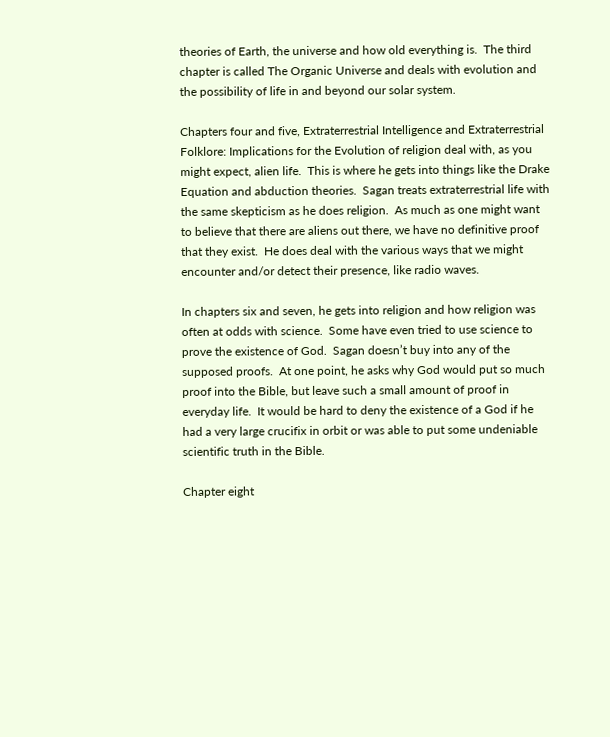theories of Earth, the universe and how old everything is.  The third chapter is called The Organic Universe and deals with evolution and the possibility of life in and beyond our solar system.

Chapters four and five, Extraterrestrial Intelligence and Extraterrestrial Folklore: Implications for the Evolution of religion deal with, as you might expect, alien life.  This is where he gets into things like the Drake Equation and abduction theories.  Sagan treats extraterrestrial life with the same skepticism as he does religion.  As much as one might want to believe that there are aliens out there, we have no definitive proof that they exist.  He does deal with the various ways that we might encounter and/or detect their presence, like radio waves.

In chapters six and seven, he gets into religion and how religion was often at odds with science.  Some have even tried to use science to prove the existence of God.  Sagan doesn’t buy into any of the supposed proofs.  At one point, he asks why God would put so much proof into the Bible, but leave such a small amount of proof in everyday life.  It would be hard to deny the existence of a God if he had a very large crucifix in orbit or was able to put some undeniable scientific truth in the Bible.

Chapter eight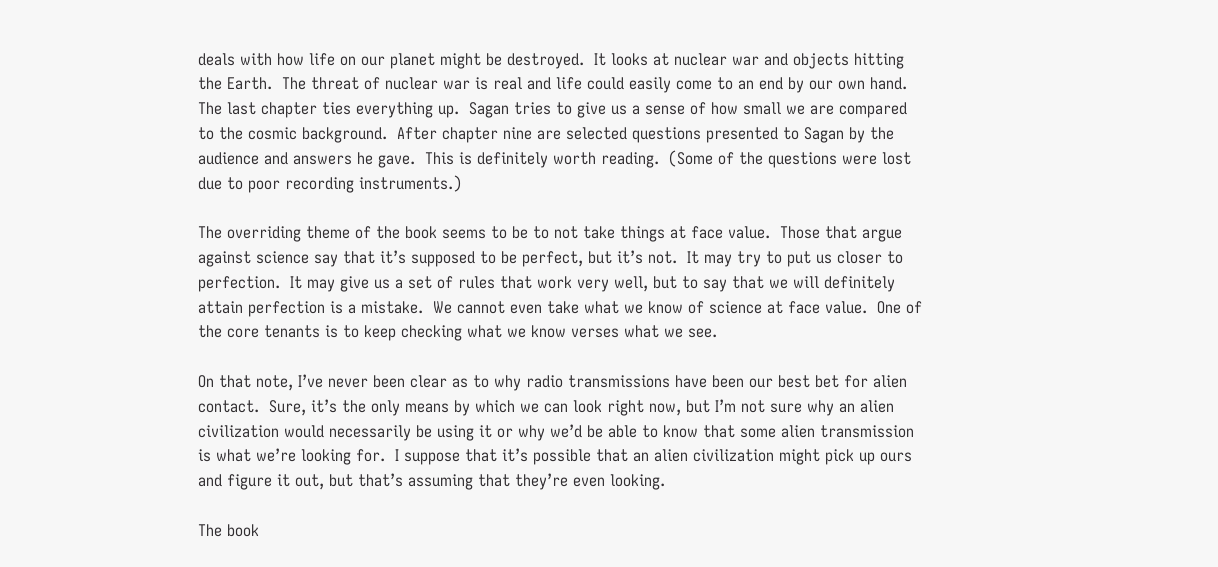deals with how life on our planet might be destroyed.  It looks at nuclear war and objects hitting the Earth.  The threat of nuclear war is real and life could easily come to an end by our own hand.  The last chapter ties everything up.  Sagan tries to give us a sense of how small we are compared to the cosmic background.  After chapter nine are selected questions presented to Sagan by the audience and answers he gave.  This is definitely worth reading.  (Some of the questions were lost due to poor recording instruments.)

The overriding theme of the book seems to be to not take things at face value.  Those that argue against science say that it’s supposed to be perfect, but it’s not.  It may try to put us closer to perfection.  It may give us a set of rules that work very well, but to say that we will definitely attain perfection is a mistake.  We cannot even take what we know of science at face value.  One of the core tenants is to keep checking what we know verses what we see.

On that note, I’ve never been clear as to why radio transmissions have been our best bet for alien contact.  Sure, it’s the only means by which we can look right now, but I’m not sure why an alien civilization would necessarily be using it or why we’d be able to know that some alien transmission is what we’re looking for.  I suppose that it’s possible that an alien civilization might pick up ours and figure it out, but that’s assuming that they’re even looking.

The book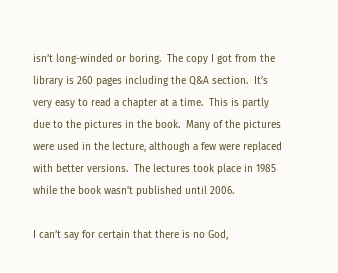isn’t long-winded or boring.  The copy I got from the library is 260 pages including the Q&A section.  It’s very easy to read a chapter at a time.  This is partly due to the pictures in the book.  Many of the pictures were used in the lecture, although a few were replaced with better versions.  The lectures took place in 1985 while the book wasn’t published until 2006.

I can’t say for certain that there is no God,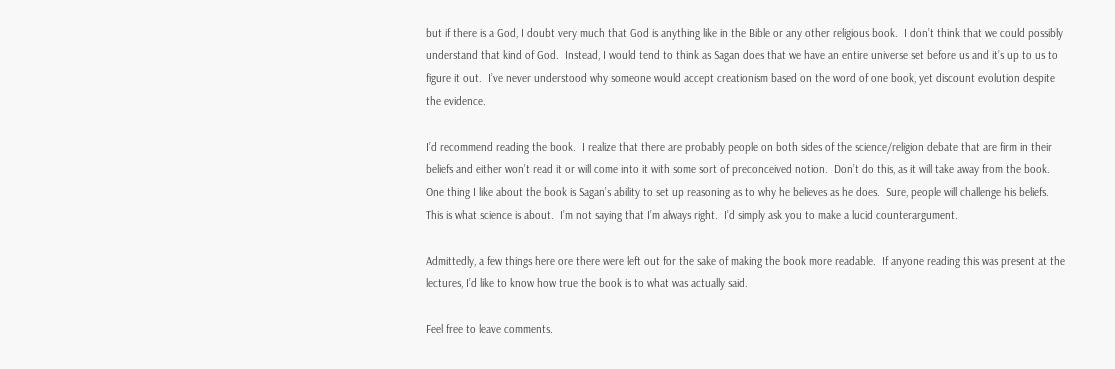but if there is a God, I doubt very much that God is anything like in the Bible or any other religious book.  I don’t think that we could possibly understand that kind of God.  Instead, I would tend to think as Sagan does that we have an entire universe set before us and it’s up to us to figure it out.  I’ve never understood why someone would accept creationism based on the word of one book, yet discount evolution despite the evidence.

I’d recommend reading the book.  I realize that there are probably people on both sides of the science/religion debate that are firm in their beliefs and either won’t read it or will come into it with some sort of preconceived notion.  Don’t do this, as it will take away from the book.  One thing I like about the book is Sagan’s ability to set up reasoning as to why he believes as he does.  Sure, people will challenge his beliefs.  This is what science is about.  I’m not saying that I’m always right.  I’d simply ask you to make a lucid counterargument.

Admittedly, a few things here ore there were left out for the sake of making the book more readable.  If anyone reading this was present at the lectures, I’d like to know how true the book is to what was actually said.

Feel free to leave comments.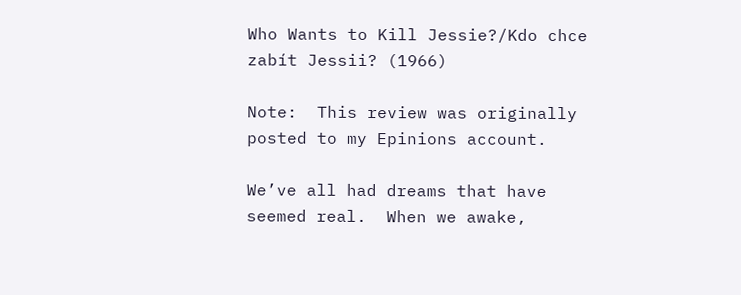Who Wants to Kill Jessie?/Kdo chce zabít Jessii? (1966)

Note:  This review was originally posted to my Epinions account.

We’ve all had dreams that have seemed real.  When we awake,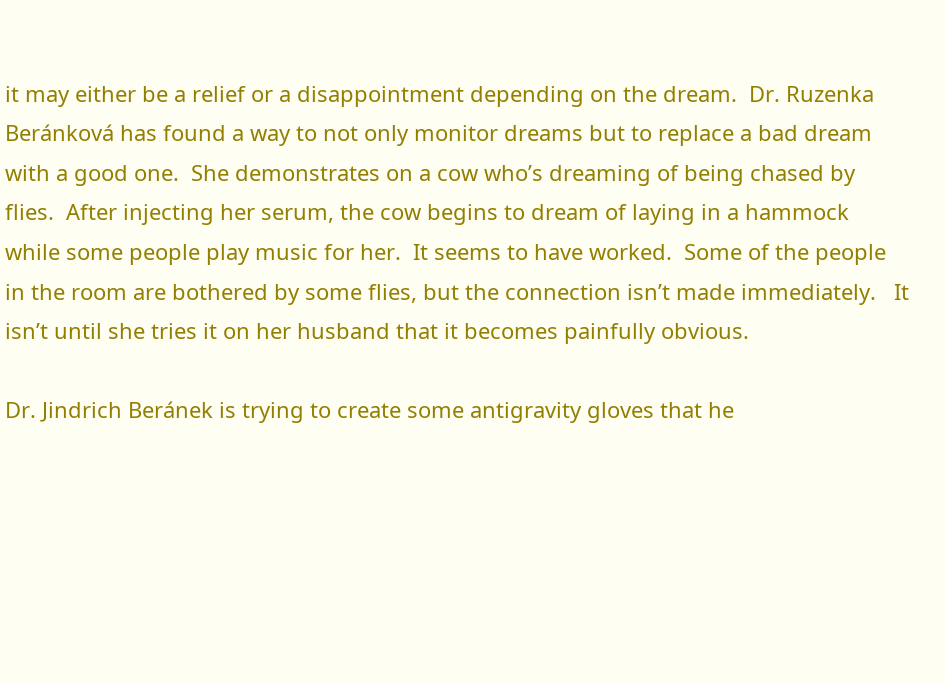it may either be a relief or a disappointment depending on the dream.  Dr. Ruzenka Beránková has found a way to not only monitor dreams but to replace a bad dream with a good one.  She demonstrates on a cow who’s dreaming of being chased by flies.  After injecting her serum, the cow begins to dream of laying in a hammock while some people play music for her.  It seems to have worked.  Some of the people in the room are bothered by some flies, but the connection isn’t made immediately.   It isn’t until she tries it on her husband that it becomes painfully obvious.

Dr. Jindrich Beránek is trying to create some antigravity gloves that he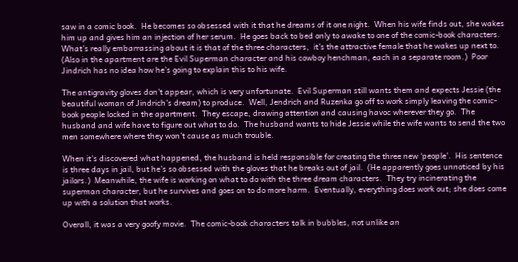saw in a comic book.  He becomes so obsessed with it that he dreams of it one night.  When his wife finds out, she wakes him up and gives him an injection of her serum.  He goes back to bed only to awake to one of the comic-book characters.  What’s really embarrassing about it is that of the three characters,  it’s the attractive female that he wakes up next to.  (Also in the apartment are the Evil Superman character and his cowboy henchman, each in a separate room.)  Poor Jindrich has no idea how he’s going to explain this to his wife.

The antigravity gloves don’t appear, which is very unfortunate.  Evil Superman still wants them and expects Jessie (the beautiful woman of Jindrich's dream) to produce.  Well, Jendrich and Ruzenka go off to work simply leaving the comic-book people locked in the apartment.  They escape, drawing attention and causing havoc wherever they go.  The husband and wife have to figure out what to do.  The husband wants to hide Jessie while the wife wants to send the two men somewhere where they won’t cause as much trouble.

When it’s discovered what happened, the husband is held responsible for creating the three new ‘people’.  His sentence is three days in jail, but he’s so obsessed with the gloves that he breaks out of jail.  (He apparently goes unnoticed by his jailors.)  Meanwhile, the wife is working on what to do with the three dream characters.  They try incinerating the superman character, but he survives and goes on to do more harm.  Eventually, everything does work out; she does come up with a solution that works.

Overall, it was a very goofy movie.  The comic-book characters talk in bubbles, not unlike an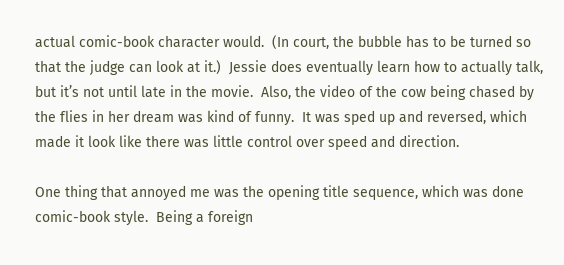actual comic-book character would.  (In court, the bubble has to be turned so that the judge can look at it.)  Jessie does eventually learn how to actually talk, but it’s not until late in the movie.  Also, the video of the cow being chased by the flies in her dream was kind of funny.  It was sped up and reversed, which made it look like there was little control over speed and direction.

One thing that annoyed me was the opening title sequence, which was done comic-book style.  Being a foreign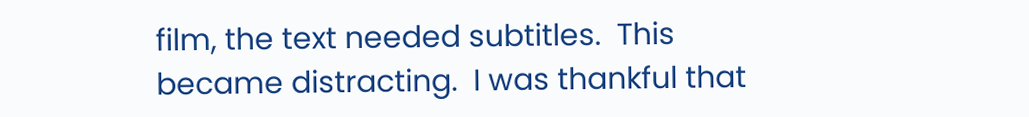film, the text needed subtitles.  This became distracting.  I was thankful that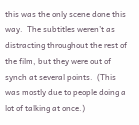this was the only scene done this way.  The subtitles weren’t as distracting throughout the rest of the film, but they were out of synch at several points.  (This was mostly due to people doing a lot of talking at once.)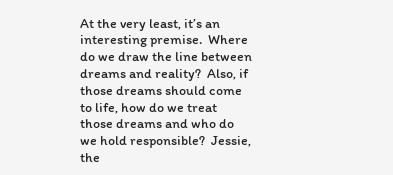At the very least, it’s an interesting premise.  Where do we draw the line between dreams and reality?  Also, if those dreams should come to life, how do we treat those dreams and who do we hold responsible?  Jessie, the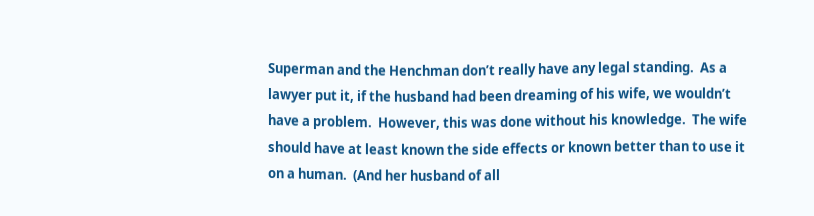Superman and the Henchman don’t really have any legal standing.  As a lawyer put it, if the husband had been dreaming of his wife, we wouldn’t have a problem.  However, this was done without his knowledge.  The wife should have at least known the side effects or known better than to use it on a human.  (And her husband of all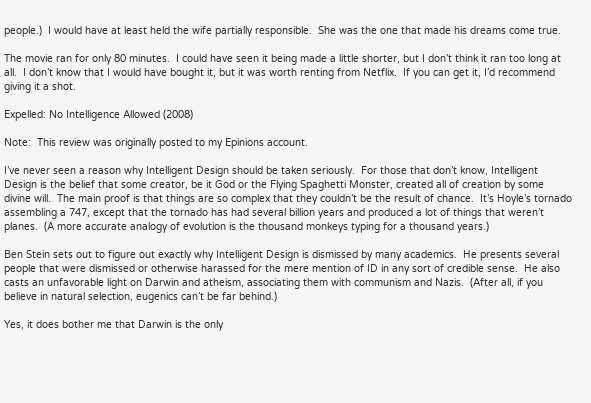people.)  I would have at least held the wife partially responsible.  She was the one that made his dreams come true.

The movie ran for only 80 minutes.  I could have seen it being made a little shorter, but I don’t think it ran too long at all.  I don’t know that I would have bought it, but it was worth renting from Netflix.  If you can get it, I’d recommend giving it a shot.

Expelled: No Intelligence Allowed (2008)

Note:  This review was originally posted to my Epinions account.

I’ve never seen a reason why Intelligent Design should be taken seriously.  For those that don’t know, Intelligent Design is the belief that some creator, be it God or the Flying Spaghetti Monster, created all of creation by some divine will.  The main proof is that things are so complex that they couldn’t be the result of chance.  It’s Hoyle’s tornado assembling a 747, except that the tornado has had several billion years and produced a lot of things that weren’t planes.  (A more accurate analogy of evolution is the thousand monkeys typing for a thousand years.)

Ben Stein sets out to figure out exactly why Intelligent Design is dismissed by many academics.  He presents several people that were dismissed or otherwise harassed for the mere mention of ID in any sort of credible sense.  He also casts an unfavorable light on Darwin and atheism, associating them with communism and Nazis.  (After all, if you believe in natural selection, eugenics can’t be far behind.)

Yes, it does bother me that Darwin is the only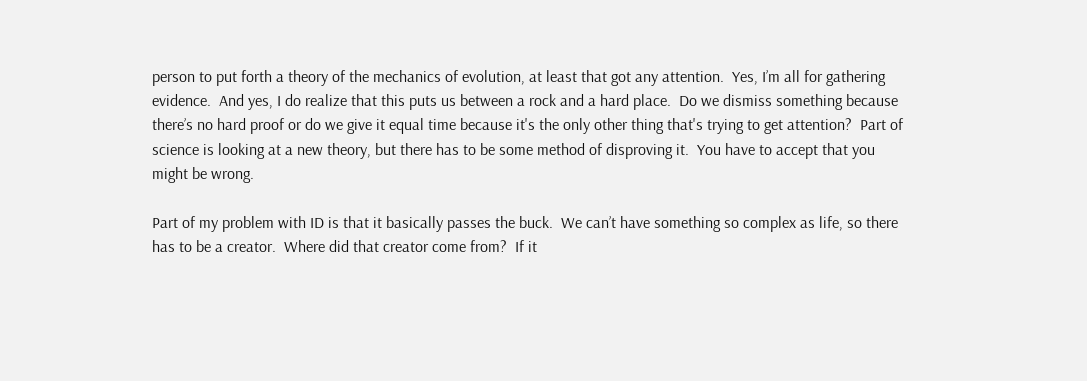person to put forth a theory of the mechanics of evolution, at least that got any attention.  Yes, I’m all for gathering evidence.  And yes, I do realize that this puts us between a rock and a hard place.  Do we dismiss something because there’s no hard proof or do we give it equal time because it's the only other thing that's trying to get attention?  Part of science is looking at a new theory, but there has to be some method of disproving it.  You have to accept that you might be wrong.

Part of my problem with ID is that it basically passes the buck.  We can’t have something so complex as life, so there has to be a creator.  Where did that creator come from?  If it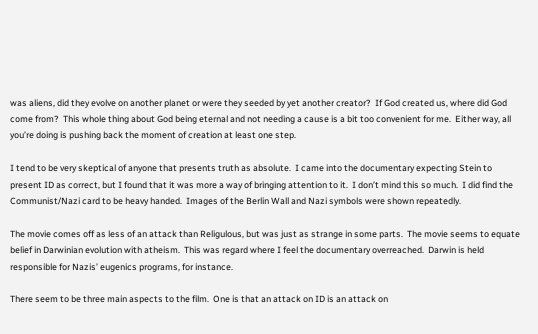was aliens, did they evolve on another planet or were they seeded by yet another creator?  If God created us, where did God come from?  This whole thing about God being eternal and not needing a cause is a bit too convenient for me.  Either way, all you’re doing is pushing back the moment of creation at least one step.

I tend to be very skeptical of anyone that presents truth as absolute.  I came into the documentary expecting Stein to present ID as correct, but I found that it was more a way of bringing attention to it.  I don’t mind this so much.  I did find the Communist/Nazi card to be heavy handed.  Images of the Berlin Wall and Nazi symbols were shown repeatedly.

The movie comes off as less of an attack than Religulous, but was just as strange in some parts.  The movie seems to equate belief in Darwinian evolution with atheism.  This was regard where I feel the documentary overreached.  Darwin is held responsible for Nazis’ eugenics programs, for instance.

There seem to be three main aspects to the film.  One is that an attack on ID is an attack on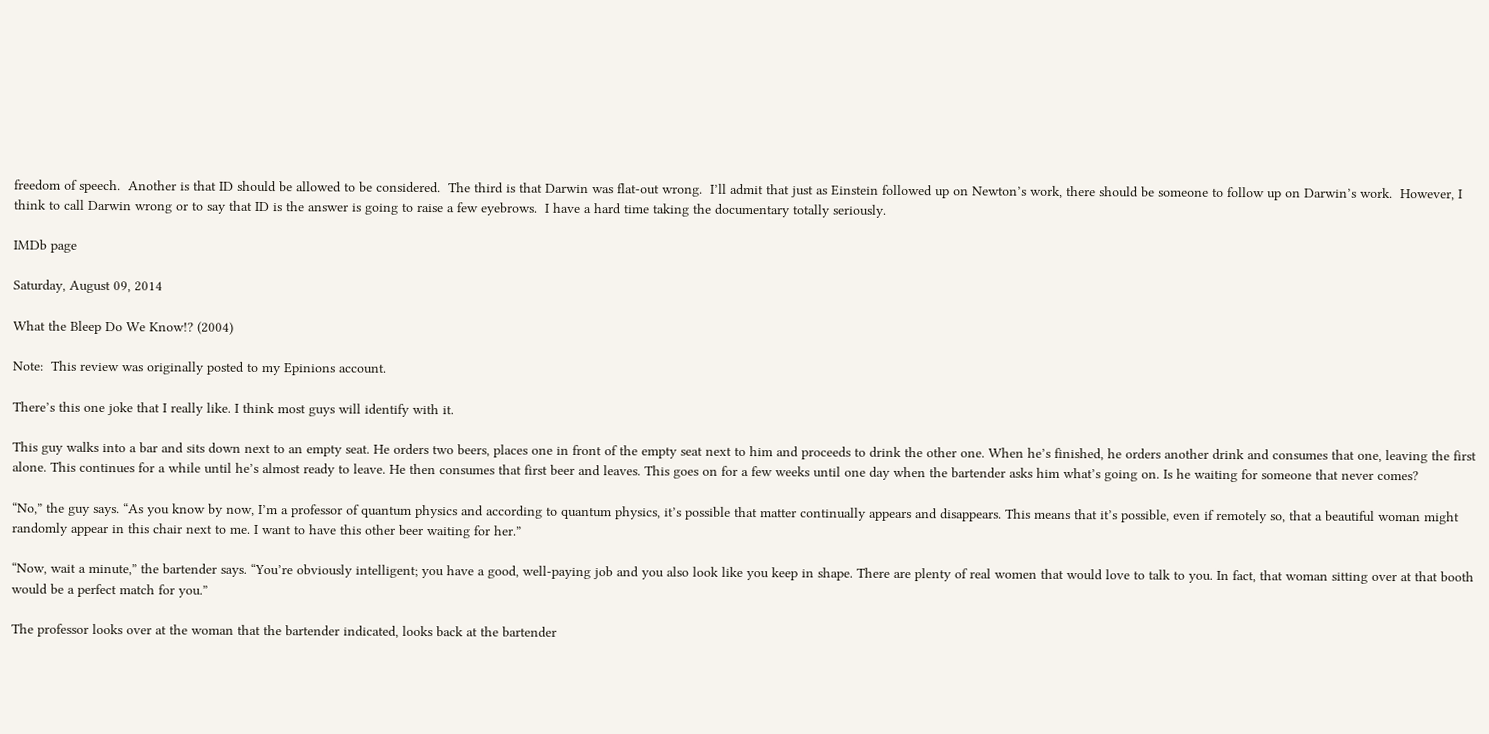freedom of speech.  Another is that ID should be allowed to be considered.  The third is that Darwin was flat-out wrong.  I’ll admit that just as Einstein followed up on Newton’s work, there should be someone to follow up on Darwin’s work.  However, I think to call Darwin wrong or to say that ID is the answer is going to raise a few eyebrows.  I have a hard time taking the documentary totally seriously.

IMDb page

Saturday, August 09, 2014

What the Bleep Do We Know!? (2004)

Note:  This review was originally posted to my Epinions account.

There’s this one joke that I really like. I think most guys will identify with it.

This guy walks into a bar and sits down next to an empty seat. He orders two beers, places one in front of the empty seat next to him and proceeds to drink the other one. When he’s finished, he orders another drink and consumes that one, leaving the first alone. This continues for a while until he’s almost ready to leave. He then consumes that first beer and leaves. This goes on for a few weeks until one day when the bartender asks him what’s going on. Is he waiting for someone that never comes?

“No,” the guy says. “As you know by now, I’m a professor of quantum physics and according to quantum physics, it’s possible that matter continually appears and disappears. This means that it’s possible, even if remotely so, that a beautiful woman might randomly appear in this chair next to me. I want to have this other beer waiting for her.”

“Now, wait a minute,” the bartender says. “You’re obviously intelligent; you have a good, well-paying job and you also look like you keep in shape. There are plenty of real women that would love to talk to you. In fact, that woman sitting over at that booth would be a perfect match for you.”

The professor looks over at the woman that the bartender indicated, looks back at the bartender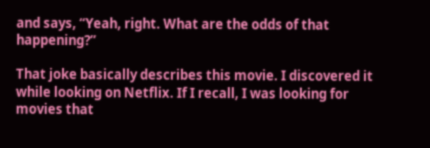and says, “Yeah, right. What are the odds of that happening?”

That joke basically describes this movie. I discovered it while looking on Netflix. If I recall, I was looking for movies that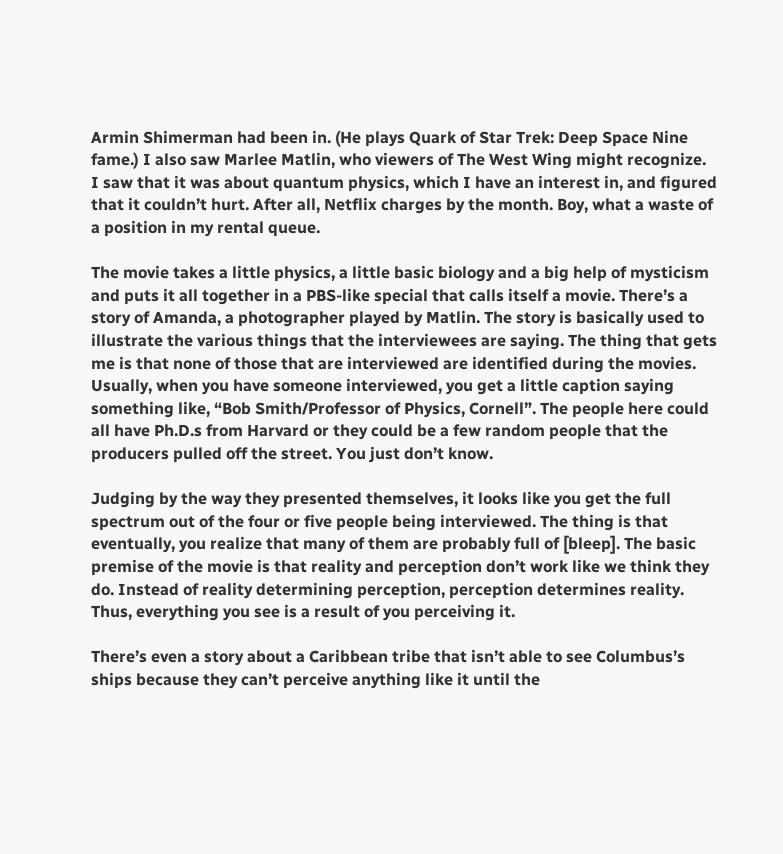Armin Shimerman had been in. (He plays Quark of Star Trek: Deep Space Nine fame.) I also saw Marlee Matlin, who viewers of The West Wing might recognize. I saw that it was about quantum physics, which I have an interest in, and figured that it couldn’t hurt. After all, Netflix charges by the month. Boy, what a waste of a position in my rental queue.

The movie takes a little physics, a little basic biology and a big help of mysticism and puts it all together in a PBS-like special that calls itself a movie. There’s a story of Amanda, a photographer played by Matlin. The story is basically used to illustrate the various things that the interviewees are saying. The thing that gets me is that none of those that are interviewed are identified during the movies. Usually, when you have someone interviewed, you get a little caption saying something like, “Bob Smith/Professor of Physics, Cornell”. The people here could all have Ph.D.s from Harvard or they could be a few random people that the producers pulled off the street. You just don’t know.

Judging by the way they presented themselves, it looks like you get the full spectrum out of the four or five people being interviewed. The thing is that eventually, you realize that many of them are probably full of [bleep]. The basic premise of the movie is that reality and perception don’t work like we think they do. Instead of reality determining perception, perception determines reality. Thus, everything you see is a result of you perceiving it.

There’s even a story about a Caribbean tribe that isn’t able to see Columbus’s ships because they can’t perceive anything like it until the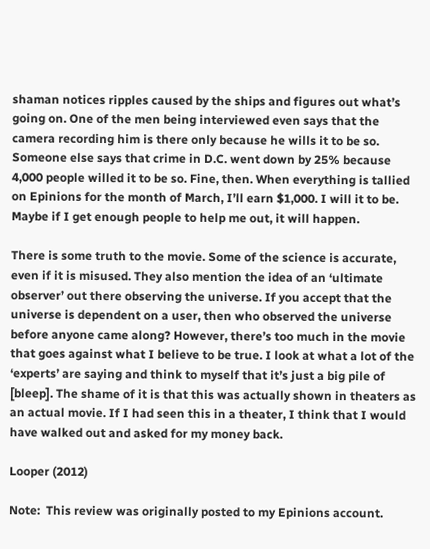shaman notices ripples caused by the ships and figures out what’s going on. One of the men being interviewed even says that the camera recording him is there only because he wills it to be so. Someone else says that crime in D.C. went down by 25% because 4,000 people willed it to be so. Fine, then. When everything is tallied on Epinions for the month of March, I’ll earn $1,000. I will it to be. Maybe if I get enough people to help me out, it will happen.

There is some truth to the movie. Some of the science is accurate, even if it is misused. They also mention the idea of an ‘ultimate observer’ out there observing the universe. If you accept that the universe is dependent on a user, then who observed the universe before anyone came along? However, there’s too much in the movie that goes against what I believe to be true. I look at what a lot of the ‘experts’ are saying and think to myself that it’s just a big pile of [bleep]. The shame of it is that this was actually shown in theaters as an actual movie. If I had seen this in a theater, I think that I would have walked out and asked for my money back.

Looper (2012)

Note:  This review was originally posted to my Epinions account.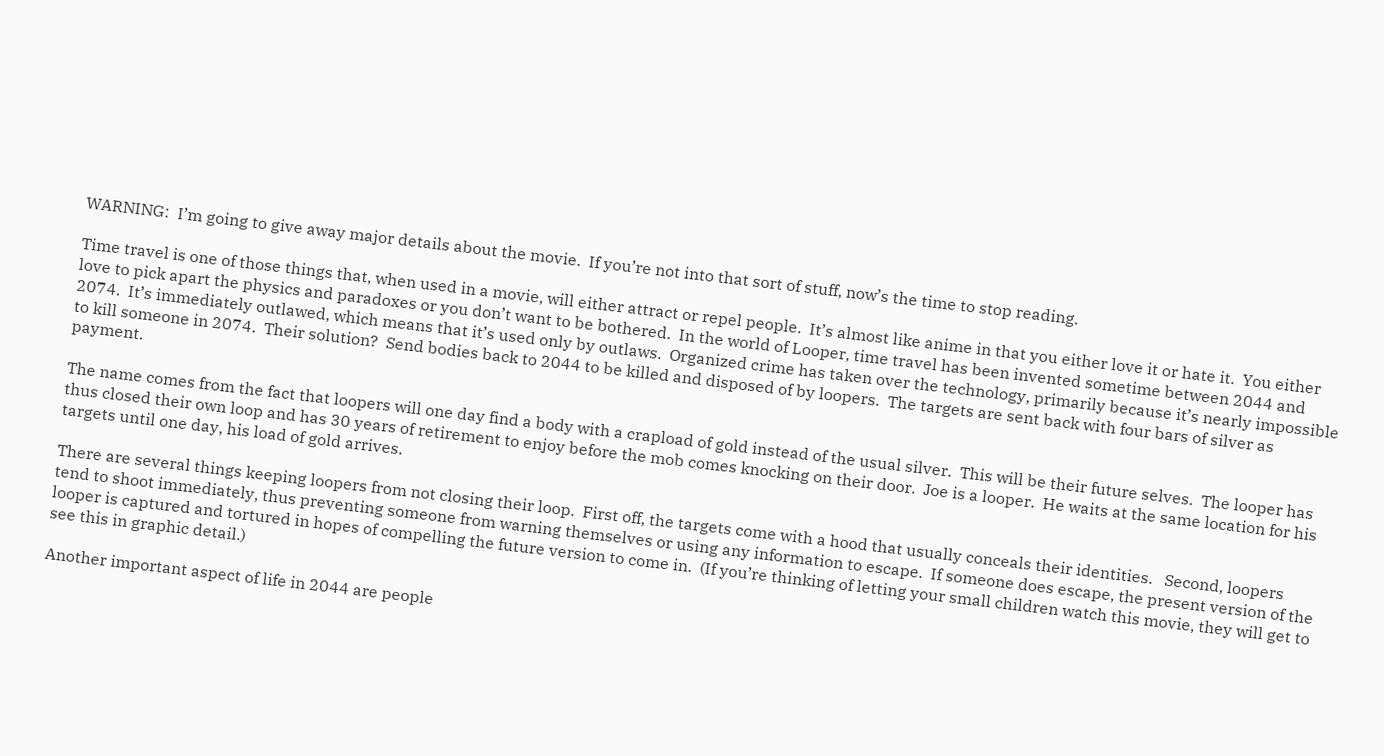WARNING:  I’m going to give away major details about the movie.  If you’re not into that sort of stuff, now’s the time to stop reading.

Time travel is one of those things that, when used in a movie, will either attract or repel people.  It’s almost like anime in that you either love it or hate it.  You either love to pick apart the physics and paradoxes or you don’t want to be bothered.  In the world of Looper, time travel has been invented sometime between 2044 and 2074.  It’s immediately outlawed, which means that it’s used only by outlaws.  Organized crime has taken over the technology, primarily because it’s nearly impossible to kill someone in 2074.  Their solution?  Send bodies back to 2044 to be killed and disposed of by loopers.  The targets are sent back with four bars of silver as payment.

The name comes from the fact that loopers will one day find a body with a crapload of gold instead of the usual silver.  This will be their future selves.  The looper has thus closed their own loop and has 30 years of retirement to enjoy before the mob comes knocking on their door.  Joe is a looper.  He waits at the same location for his targets until one day, his load of gold arrives.

There are several things keeping loopers from not closing their loop.  First off, the targets come with a hood that usually conceals their identities.   Second, loopers tend to shoot immediately, thus preventing someone from warning themselves or using any information to escape.  If someone does escape, the present version of the looper is captured and tortured in hopes of compelling the future version to come in.  (If you’re thinking of letting your small children watch this movie, they will get to see this in graphic detail.)

Another important aspect of life in 2044 are people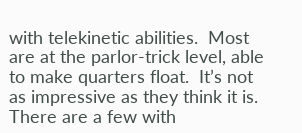with telekinetic abilities.  Most are at the parlor-trick level, able to make quarters float.  It’s not as impressive as they think it is.  There are a few with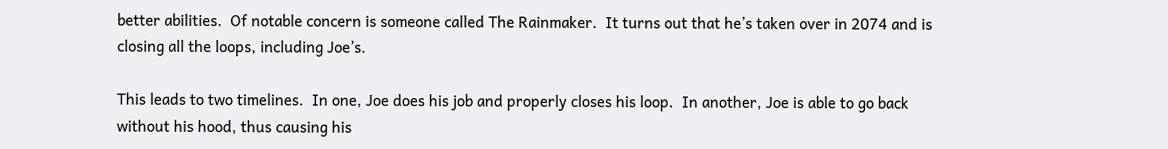better abilities.  Of notable concern is someone called The Rainmaker.  It turns out that he’s taken over in 2074 and is closing all the loops, including Joe’s.

This leads to two timelines.  In one, Joe does his job and properly closes his loop.  In another, Joe is able to go back without his hood, thus causing his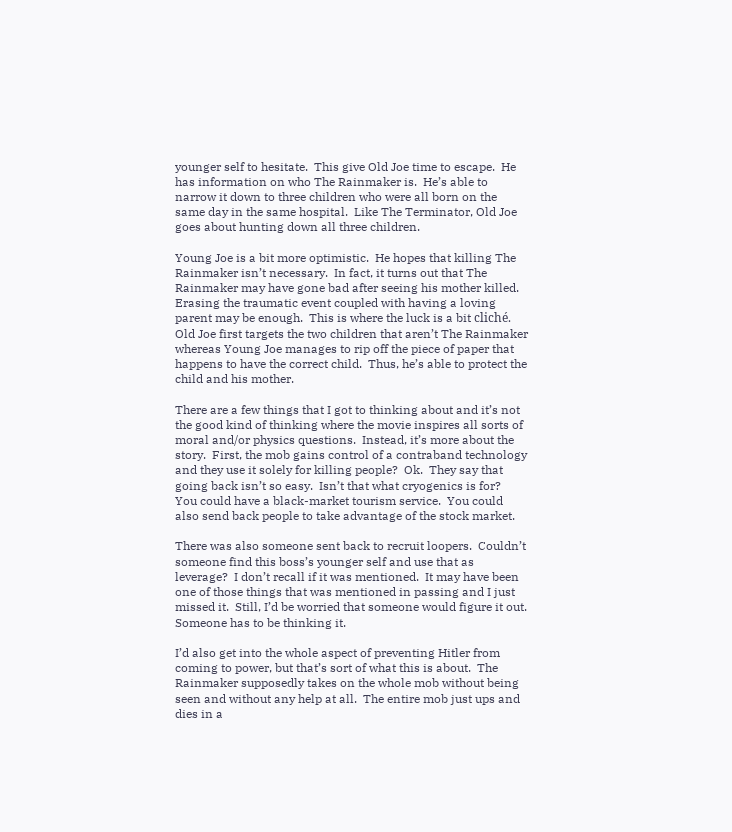younger self to hesitate.  This give Old Joe time to escape.  He has information on who The Rainmaker is.  He’s able to narrow it down to three children who were all born on the same day in the same hospital.  Like The Terminator, Old Joe goes about hunting down all three children.

Young Joe is a bit more optimistic.  He hopes that killing The Rainmaker isn’t necessary.  In fact, it turns out that The Rainmaker may have gone bad after seeing his mother killed.  Erasing the traumatic event coupled with having a loving parent may be enough.  This is where the luck is a bit cliché.  Old Joe first targets the two children that aren’t The Rainmaker whereas Young Joe manages to rip off the piece of paper that happens to have the correct child.  Thus, he’s able to protect the child and his mother.

There are a few things that I got to thinking about and it’s not the good kind of thinking where the movie inspires all sorts of moral and/or physics questions.  Instead, it’s more about the story.  First, the mob gains control of a contraband technology and they use it solely for killing people?  Ok.  They say that going back isn’t so easy.  Isn’t that what cryogenics is for?  You could have a black-market tourism service.  You could also send back people to take advantage of the stock market.

There was also someone sent back to recruit loopers.  Couldn’t someone find this boss’s younger self and use that as leverage?  I don’t recall if it was mentioned.  It may have been one of those things that was mentioned in passing and I just missed it.  Still, I’d be worried that someone would figure it out.  Someone has to be thinking it.

I’d also get into the whole aspect of preventing Hitler from coming to power, but that’s sort of what this is about.  The Rainmaker supposedly takes on the whole mob without being seen and without any help at all.  The entire mob just ups and dies in a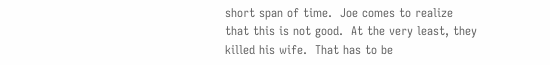short span of time.  Joe comes to realize that this is not good.  At the very least, they killed his wife.  That has to be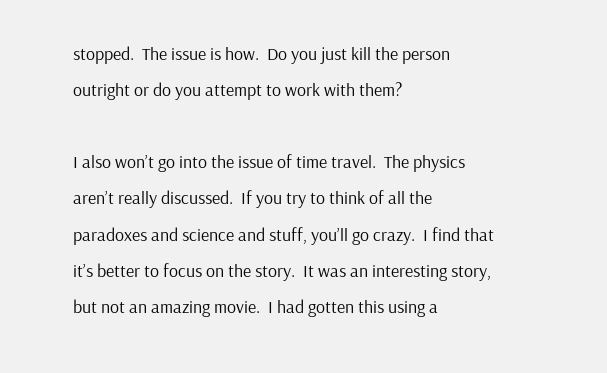stopped.  The issue is how.  Do you just kill the person outright or do you attempt to work with them?

I also won’t go into the issue of time travel.  The physics aren’t really discussed.  If you try to think of all the paradoxes and science and stuff, you’ll go crazy.  I find that it’s better to focus on the story.  It was an interesting story, but not an amazing movie.  I had gotten this using a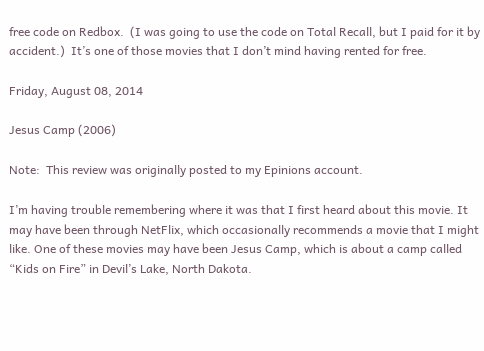free code on Redbox.  (I was going to use the code on Total Recall, but I paid for it by accident.)  It’s one of those movies that I don’t mind having rented for free.

Friday, August 08, 2014

Jesus Camp (2006)

Note:  This review was originally posted to my Epinions account.

I’m having trouble remembering where it was that I first heard about this movie. It may have been through NetFlix, which occasionally recommends a movie that I might like. One of these movies may have been Jesus Camp, which is about a camp called “Kids on Fire” in Devil’s Lake, North Dakota.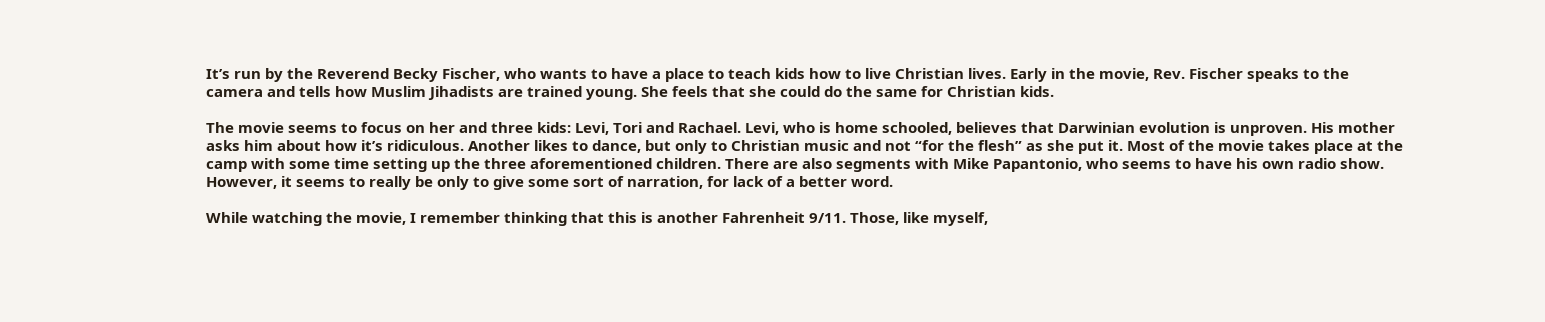It’s run by the Reverend Becky Fischer, who wants to have a place to teach kids how to live Christian lives. Early in the movie, Rev. Fischer speaks to the camera and tells how Muslim Jihadists are trained young. She feels that she could do the same for Christian kids.

The movie seems to focus on her and three kids: Levi, Tori and Rachael. Levi, who is home schooled, believes that Darwinian evolution is unproven. His mother asks him about how it’s ridiculous. Another likes to dance, but only to Christian music and not “for the flesh” as she put it. Most of the movie takes place at the camp with some time setting up the three aforementioned children. There are also segments with Mike Papantonio, who seems to have his own radio show. However, it seems to really be only to give some sort of narration, for lack of a better word.

While watching the movie, I remember thinking that this is another Fahrenheit 9/11. Those, like myself,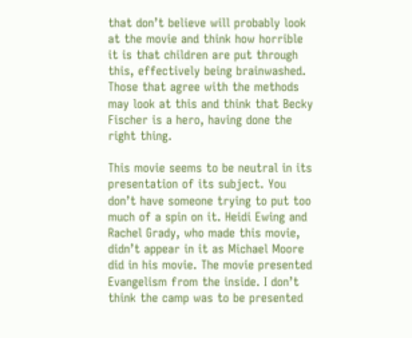that don’t believe will probably look at the movie and think how horrible it is that children are put through this, effectively being brainwashed. Those that agree with the methods may look at this and think that Becky Fischer is a hero, having done the right thing.

This movie seems to be neutral in its presentation of its subject. You don’t have someone trying to put too much of a spin on it. Heidi Ewing and Rachel Grady, who made this movie, didn’t appear in it as Michael Moore did in his movie. The movie presented Evangelism from the inside. I don’t think the camp was to be presented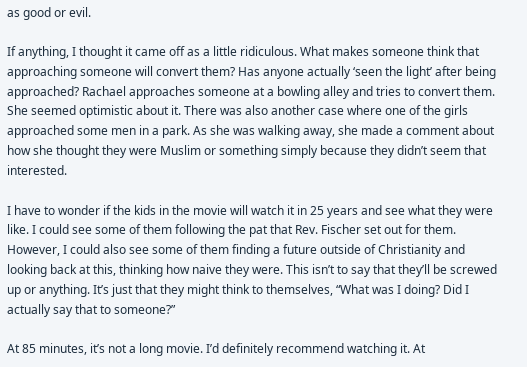as good or evil.

If anything, I thought it came off as a little ridiculous. What makes someone think that approaching someone will convert them? Has anyone actually ‘seen the light’ after being approached? Rachael approaches someone at a bowling alley and tries to convert them. She seemed optimistic about it. There was also another case where one of the girls approached some men in a park. As she was walking away, she made a comment about how she thought they were Muslim or something simply because they didn’t seem that interested.

I have to wonder if the kids in the movie will watch it in 25 years and see what they were like. I could see some of them following the pat that Rev. Fischer set out for them. However, I could also see some of them finding a future outside of Christianity and looking back at this, thinking how naive they were. This isn’t to say that they’ll be screwed up or anything. It’s just that they might think to themselves, “What was I doing? Did I actually say that to someone?”

At 85 minutes, it’s not a long movie. I’d definitely recommend watching it. At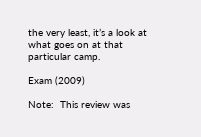the very least, it’s a look at what goes on at that particular camp.

Exam (2009)

Note:  This review was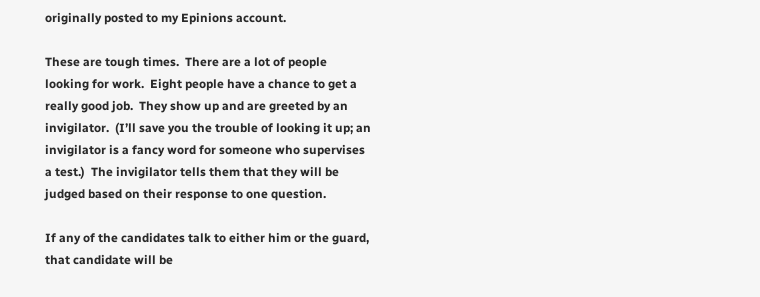originally posted to my Epinions account.

These are tough times.  There are a lot of people looking for work.  Eight people have a chance to get a really good job.  They show up and are greeted by an invigilator.  (I’ll save you the trouble of looking it up; an invigilator is a fancy word for someone who supervises a test.)  The invigilator tells them that they will be judged based on their response to one question.

If any of the candidates talk to either him or the guard, that candidate will be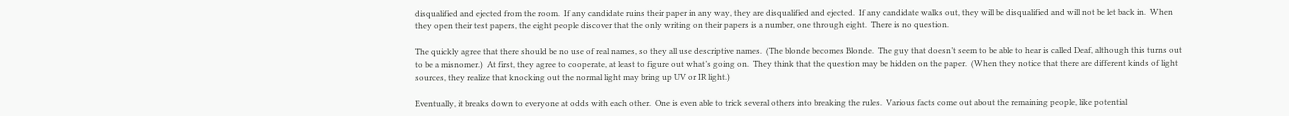disqualified and ejected from the room.  If any candidate ruins their paper in any way, they are disqualified and ejected.  If any candidate walks out, they will be disqualified and will not be let back in.  When they open their test papers, the eight people discover that the only writing on their papers is a number, one through eight.  There is no question.

The quickly agree that there should be no use of real names, so they all use descriptive names.  (The blonde becomes Blonde.  The guy that doesn’t seem to be able to hear is called Deaf, although this turns out to be a misnomer.)  At first, they agree to cooperate, at least to figure out what’s going on.  They think that the question may be hidden on the paper.  (When they notice that there are different kinds of light sources, they realize that knocking out the normal light may bring up UV or IR light.)

Eventually, it breaks down to everyone at odds with each other.  One is even able to trick several others into breaking the rules.  Various facts come out about the remaining people, like potential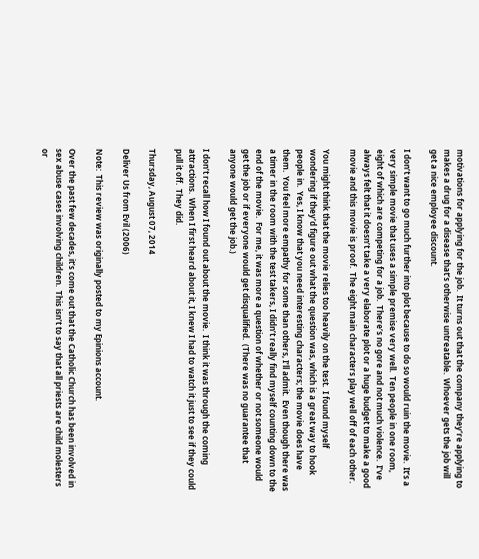motivations for applying for the job.  It turns out that the company they’re applying to makes a drug for a disease that’s otherwise untreatable.  Whoever gets the job will get a nice employee discount.

I don’t want to go much further into plot because to do so would ruin the movie.  It’s a very simple movie that uses a simple premise very well.  Ten people in one room, eight of which are competing for a job.  There’s no gore and not much violence.  I’ve always felt that it doesn’t take a very elaborate plot or a huge budget to make a good movie and this movie is proof.  The eight main characters play well off of each other.

You might think that the movie relies too heavily on the test.  I found myself wondering if they’d figure out what the question was, which is a great way to hook people in.  Yes, I know that you need interesting characters; the movie does have them.  You feel more empathy for some than others, I’ll admit.  Even though there was a timer in the room with the test takers, I didn’t really find myself counting down to the end of the movie.  For me, it was more a question of whether or not someone would get the job or if everyone would get disqualified.  (There was no guarantee that anyone would get the job.)

I don’t recall how I found out about the movie.  I think it was through the coming attractions.  When I first heard about it, I knew I had to watch it just to see if they could pull it off.  They did.

Thursday, August 07, 2014

Deliver Us from Evil (2006)

Note:  This review was originally posted to my Epinions account.

Over the past few decades, it’s come out that the Catholic Church has been involved in sex abuse cases involving children.  This isn’t to say that all priests are child molesters or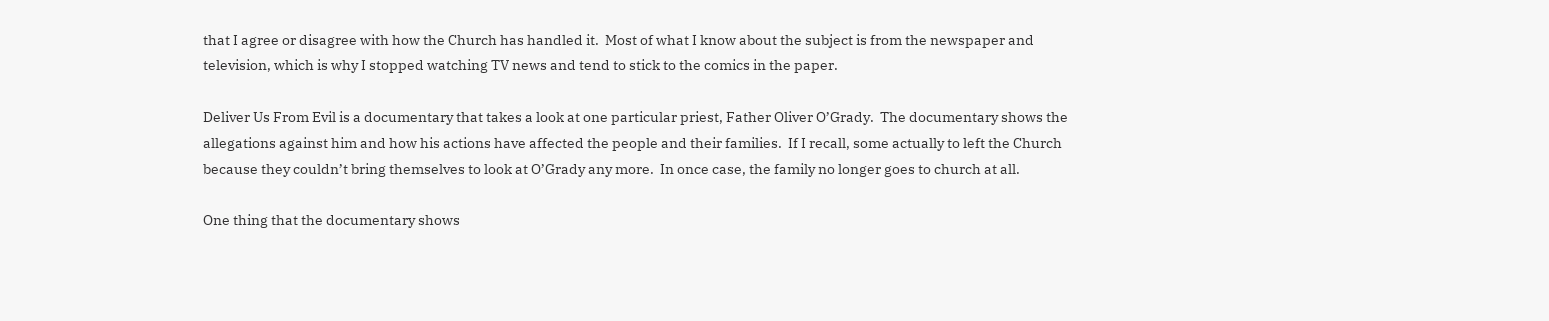that I agree or disagree with how the Church has handled it.  Most of what I know about the subject is from the newspaper and television, which is why I stopped watching TV news and tend to stick to the comics in the paper.

Deliver Us From Evil is a documentary that takes a look at one particular priest, Father Oliver O’Grady.  The documentary shows the allegations against him and how his actions have affected the people and their families.  If I recall, some actually to left the Church because they couldn’t bring themselves to look at O’Grady any more.  In once case, the family no longer goes to church at all.

One thing that the documentary shows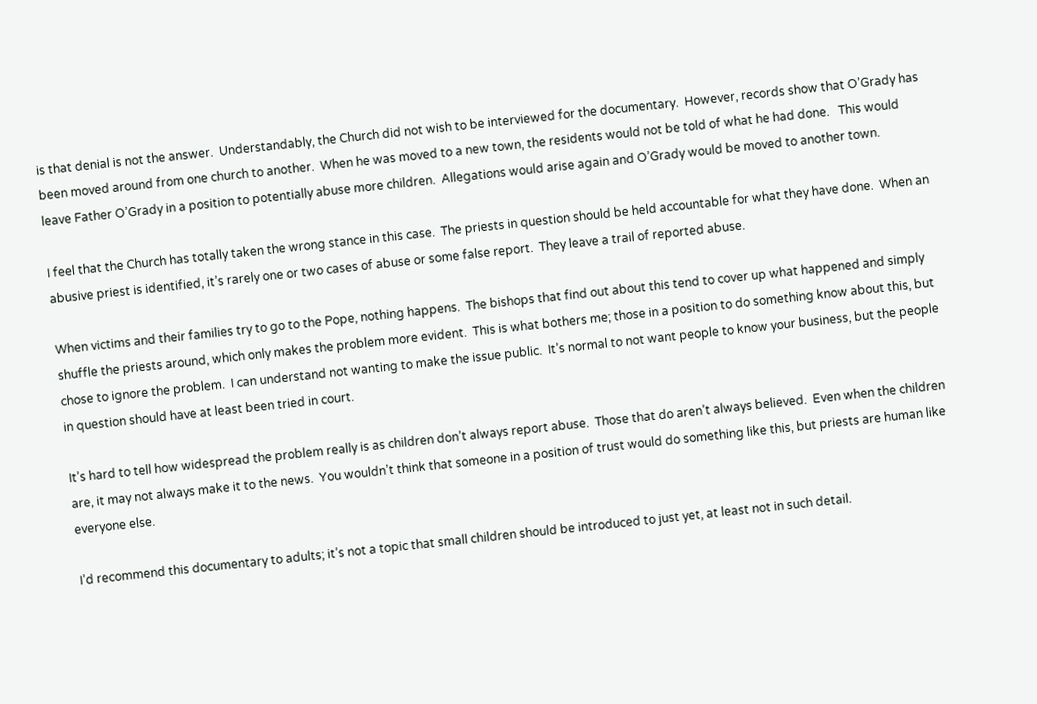is that denial is not the answer.  Understandably, the Church did not wish to be interviewed for the documentary.  However, records show that O’Grady has been moved around from one church to another.  When he was moved to a new town, the residents would not be told of what he had done.   This would leave Father O’Grady in a position to potentially abuse more children.  Allegations would arise again and O’Grady would be moved to another town.

I feel that the Church has totally taken the wrong stance in this case.  The priests in question should be held accountable for what they have done.  When an abusive priest is identified, it’s rarely one or two cases of abuse or some false report.  They leave a trail of reported abuse.

When victims and their families try to go to the Pope, nothing happens.  The bishops that find out about this tend to cover up what happened and simply shuffle the priests around, which only makes the problem more evident.  This is what bothers me; those in a position to do something know about this, but chose to ignore the problem.  I can understand not wanting to make the issue public.  It’s normal to not want people to know your business, but the people in question should have at least been tried in court.

It’s hard to tell how widespread the problem really is as children don’t always report abuse.  Those that do aren’t always believed.  Even when the children are, it may not always make it to the news.  You wouldn’t think that someone in a position of trust would do something like this, but priests are human like everyone else.

I’d recommend this documentary to adults; it’s not a topic that small children should be introduced to just yet, at least not in such detail.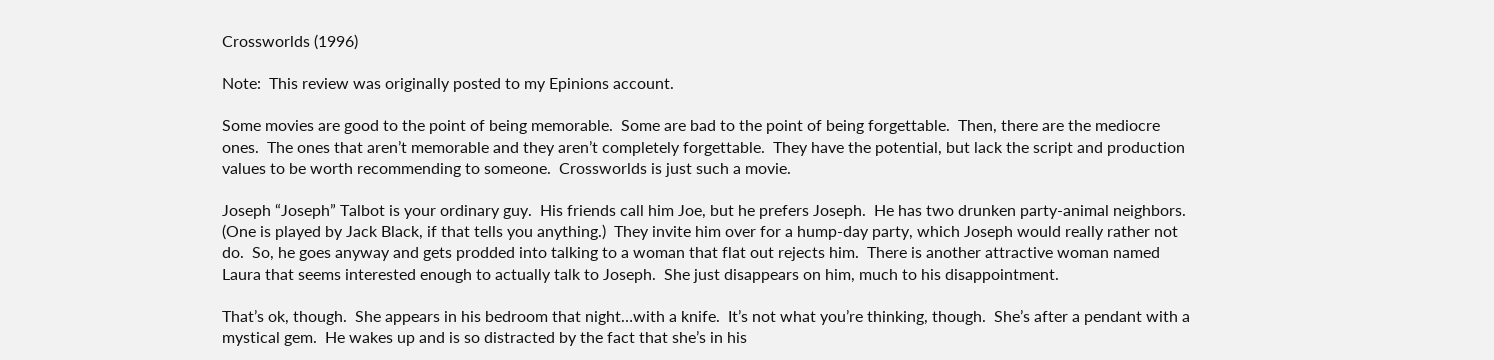Crossworlds (1996)

Note:  This review was originally posted to my Epinions account.

Some movies are good to the point of being memorable.  Some are bad to the point of being forgettable.  Then, there are the mediocre ones.  The ones that aren’t memorable and they aren’t completely forgettable.  They have the potential, but lack the script and production values to be worth recommending to someone.  Crossworlds is just such a movie.

Joseph “Joseph” Talbot is your ordinary guy.  His friends call him Joe, but he prefers Joseph.  He has two drunken party-animal neighbors.  (One is played by Jack Black, if that tells you anything.)  They invite him over for a hump-day party, which Joseph would really rather not do.  So, he goes anyway and gets prodded into talking to a woman that flat out rejects him.  There is another attractive woman named Laura that seems interested enough to actually talk to Joseph.  She just disappears on him, much to his disappointment.

That’s ok, though.  She appears in his bedroom that night…with a knife.  It’s not what you’re thinking, though.  She’s after a pendant with a mystical gem.  He wakes up and is so distracted by the fact that she’s in his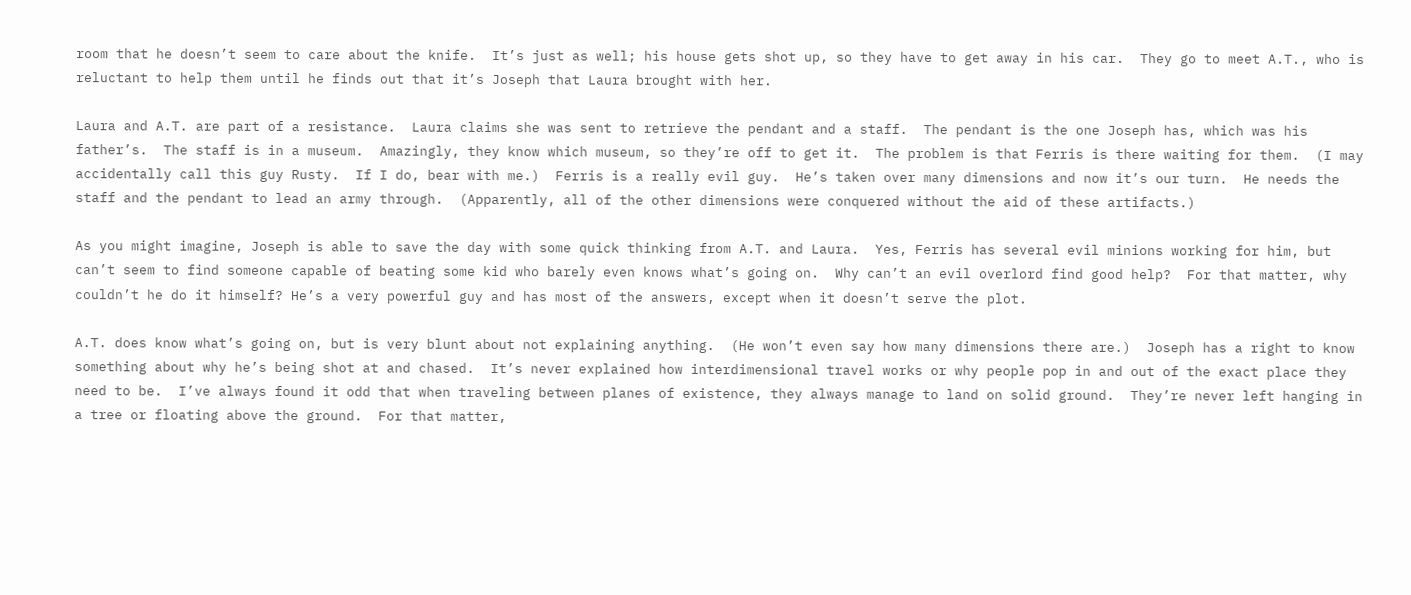room that he doesn’t seem to care about the knife.  It’s just as well; his house gets shot up, so they have to get away in his car.  They go to meet A.T., who is reluctant to help them until he finds out that it’s Joseph that Laura brought with her.

Laura and A.T. are part of a resistance.  Laura claims she was sent to retrieve the pendant and a staff.  The pendant is the one Joseph has, which was his father’s.  The staff is in a museum.  Amazingly, they know which museum, so they’re off to get it.  The problem is that Ferris is there waiting for them.  (I may accidentally call this guy Rusty.  If I do, bear with me.)  Ferris is a really evil guy.  He’s taken over many dimensions and now it’s our turn.  He needs the staff and the pendant to lead an army through.  (Apparently, all of the other dimensions were conquered without the aid of these artifacts.)

As you might imagine, Joseph is able to save the day with some quick thinking from A.T. and Laura.  Yes, Ferris has several evil minions working for him, but can’t seem to find someone capable of beating some kid who barely even knows what’s going on.  Why can’t an evil overlord find good help?  For that matter, why couldn’t he do it himself? He’s a very powerful guy and has most of the answers, except when it doesn’t serve the plot.

A.T. does know what’s going on, but is very blunt about not explaining anything.  (He won’t even say how many dimensions there are.)  Joseph has a right to know something about why he’s being shot at and chased.  It’s never explained how interdimensional travel works or why people pop in and out of the exact place they need to be.  I’ve always found it odd that when traveling between planes of existence, they always manage to land on solid ground.  They’re never left hanging in a tree or floating above the ground.  For that matter,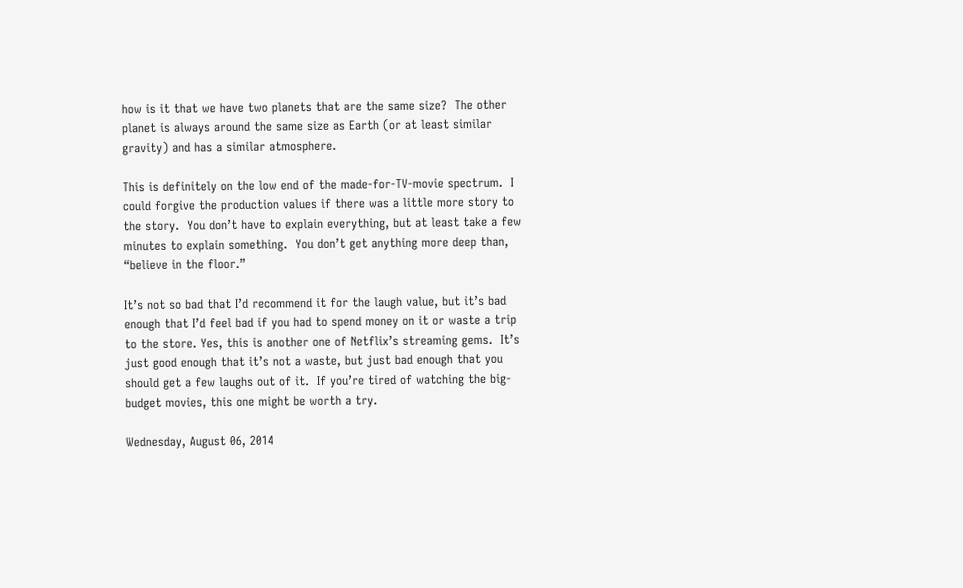how is it that we have two planets that are the same size?  The other planet is always around the same size as Earth (or at least similar gravity) and has a similar atmosphere.

This is definitely on the low end of the made-for-TV-movie spectrum.  I could forgive the production values if there was a little more story to the story.  You don’t have to explain everything, but at least take a few minutes to explain something.  You don’t get anything more deep than, “believe in the floor.”

It’s not so bad that I’d recommend it for the laugh value, but it’s bad enough that I’d feel bad if you had to spend money on it or waste a trip to the store. Yes, this is another one of Netflix’s streaming gems.  It’s just good enough that it’s not a waste, but just bad enough that you should get a few laughs out of it.  If you’re tired of watching the big-budget movies, this one might be worth a try.

Wednesday, August 06, 2014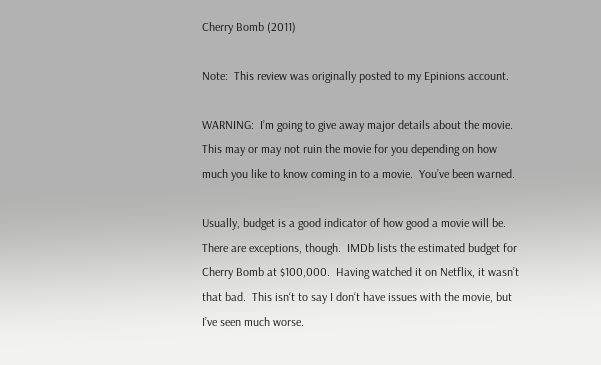Cherry Bomb (2011)

Note:  This review was originally posted to my Epinions account.

WARNING:  I’m going to give away major details about the movie.  This may or may not ruin the movie for you depending on how much you like to know coming in to a movie.  You’ve been warned.

Usually, budget is a good indicator of how good a movie will be.  There are exceptions, though.  IMDb lists the estimated budget for Cherry Bomb at $100,000.  Having watched it on Netflix, it wasn’t that bad.  This isn‘t to say I don‘t have issues with the movie, but I’ve seen much worse.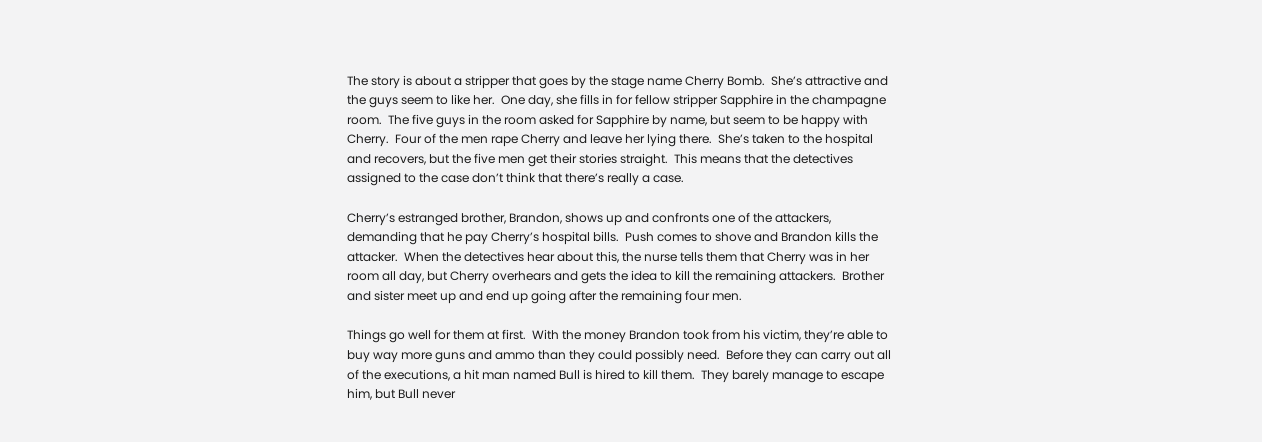The story is about a stripper that goes by the stage name Cherry Bomb.  She’s attractive and the guys seem to like her.  One day, she fills in for fellow stripper Sapphire in the champagne room.  The five guys in the room asked for Sapphire by name, but seem to be happy with Cherry.  Four of the men rape Cherry and leave her lying there.  She’s taken to the hospital and recovers, but the five men get their stories straight.  This means that the detectives assigned to the case don’t think that there’s really a case.

Cherry’s estranged brother, Brandon, shows up and confronts one of the attackers, demanding that he pay Cherry’s hospital bills.  Push comes to shove and Brandon kills the attacker.  When the detectives hear about this, the nurse tells them that Cherry was in her room all day, but Cherry overhears and gets the idea to kill the remaining attackers.  Brother and sister meet up and end up going after the remaining four men.

Things go well for them at first.  With the money Brandon took from his victim, they’re able to buy way more guns and ammo than they could possibly need.  Before they can carry out all of the executions, a hit man named Bull is hired to kill them.  They barely manage to escape him, but Bull never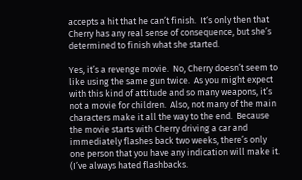accepts a hit that he can’t finish.  It‘s only then that Cherry has any real sense of consequence, but she’s determined to finish what she started.

Yes, it’s a revenge movie.  No, Cherry doesn’t seem to like using the same gun twice.  As you might expect with this kind of attitude and so many weapons, it’s not a movie for children.  Also, not many of the main characters make it all the way to the end.  Because the movie starts with Cherry driving a car and immediately flashes back two weeks, there’s only one person that you have any indication will make it.  (I’ve always hated flashbacks.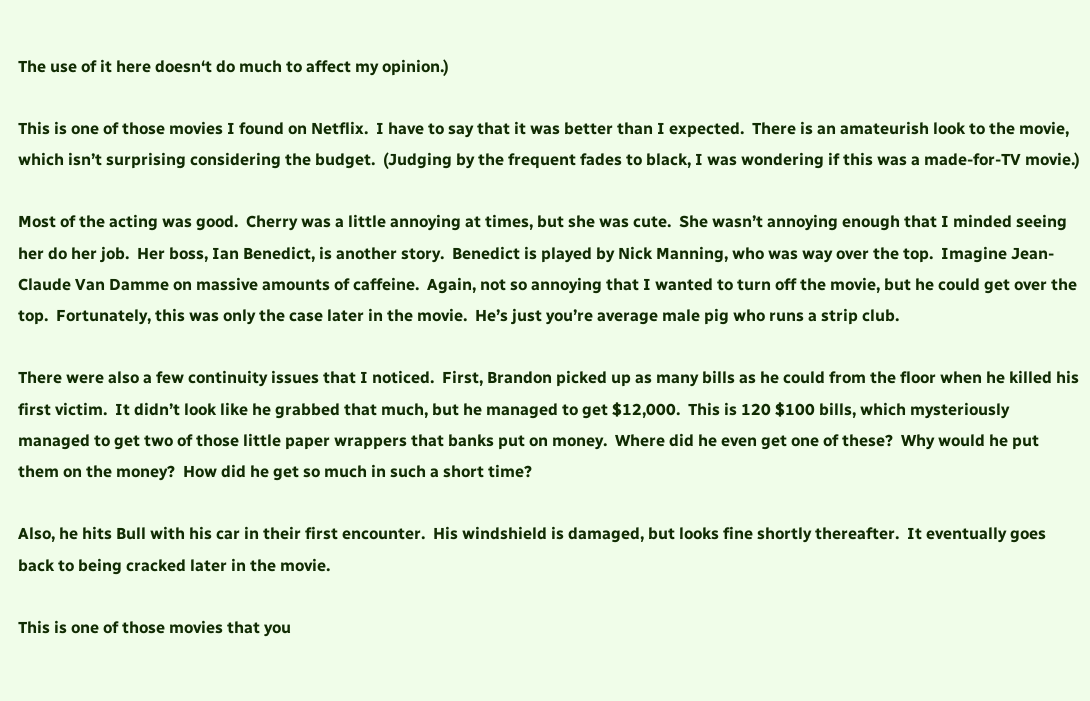The use of it here doesn‘t do much to affect my opinion.)

This is one of those movies I found on Netflix.  I have to say that it was better than I expected.  There is an amateurish look to the movie, which isn’t surprising considering the budget.  (Judging by the frequent fades to black, I was wondering if this was a made-for-TV movie.)

Most of the acting was good.  Cherry was a little annoying at times, but she was cute.  She wasn’t annoying enough that I minded seeing her do her job.  Her boss, Ian Benedict, is another story.  Benedict is played by Nick Manning, who was way over the top.  Imagine Jean-Claude Van Damme on massive amounts of caffeine.  Again, not so annoying that I wanted to turn off the movie, but he could get over the top.  Fortunately, this was only the case later in the movie.  He’s just you’re average male pig who runs a strip club.

There were also a few continuity issues that I noticed.  First, Brandon picked up as many bills as he could from the floor when he killed his first victim.  It didn’t look like he grabbed that much, but he managed to get $12,000.  This is 120 $100 bills, which mysteriously managed to get two of those little paper wrappers that banks put on money.  Where did he even get one of these?  Why would he put them on the money?  How did he get so much in such a short time?

Also, he hits Bull with his car in their first encounter.  His windshield is damaged, but looks fine shortly thereafter.  It eventually goes back to being cracked later in the movie.

This is one of those movies that you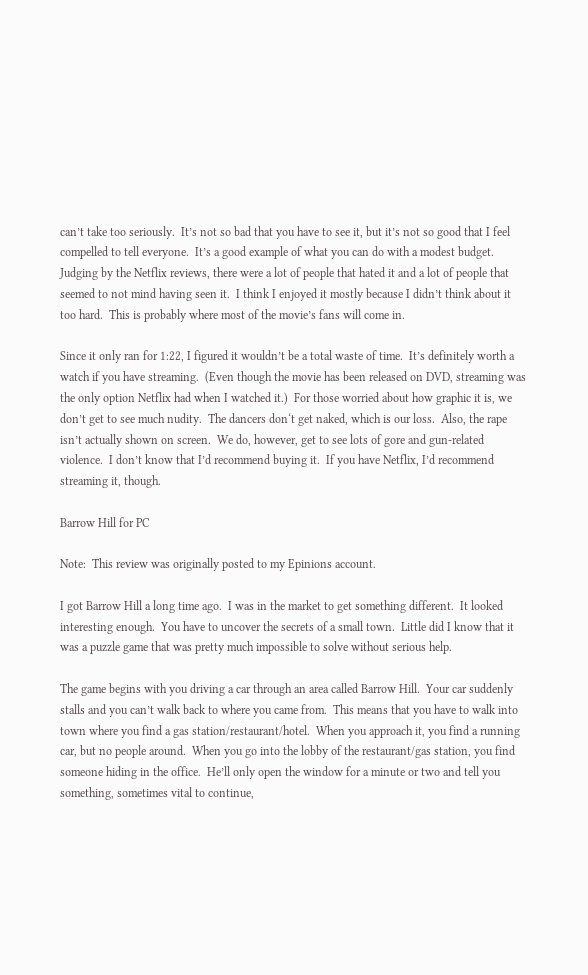can’t take too seriously.  It’s not so bad that you have to see it, but it’s not so good that I feel compelled to tell everyone.  It’s a good example of what you can do with a modest budget.  Judging by the Netflix reviews, there were a lot of people that hated it and a lot of people that seemed to not mind having seen it.  I think I enjoyed it mostly because I didn’t think about it too hard.  This is probably where most of the movie’s fans will come in.

Since it only ran for 1:22, I figured it wouldn’t be a total waste of time.  It’s definitely worth a watch if you have streaming.  (Even though the movie has been released on DVD, streaming was the only option Netflix had when I watched it.)  For those worried about how graphic it is, we don’t get to see much nudity.  The dancers don‘t get naked, which is our loss.  Also, the rape isn’t actually shown on screen.  We do, however, get to see lots of gore and gun-related violence.  I don’t know that I’d recommend buying it.  If you have Netflix, I’d recommend streaming it, though.

Barrow Hill for PC

Note:  This review was originally posted to my Epinions account.

I got Barrow Hill a long time ago.  I was in the market to get something different.  It looked interesting enough.  You have to uncover the secrets of a small town.  Little did I know that it was a puzzle game that was pretty much impossible to solve without serious help.

The game begins with you driving a car through an area called Barrow Hill.  Your car suddenly stalls and you can’t walk back to where you came from.  This means that you have to walk into town where you find a gas station/restaurant/hotel.  When you approach it, you find a running car, but no people around.  When you go into the lobby of the restaurant/gas station, you find someone hiding in the office.  He’ll only open the window for a minute or two and tell you something, sometimes vital to continue,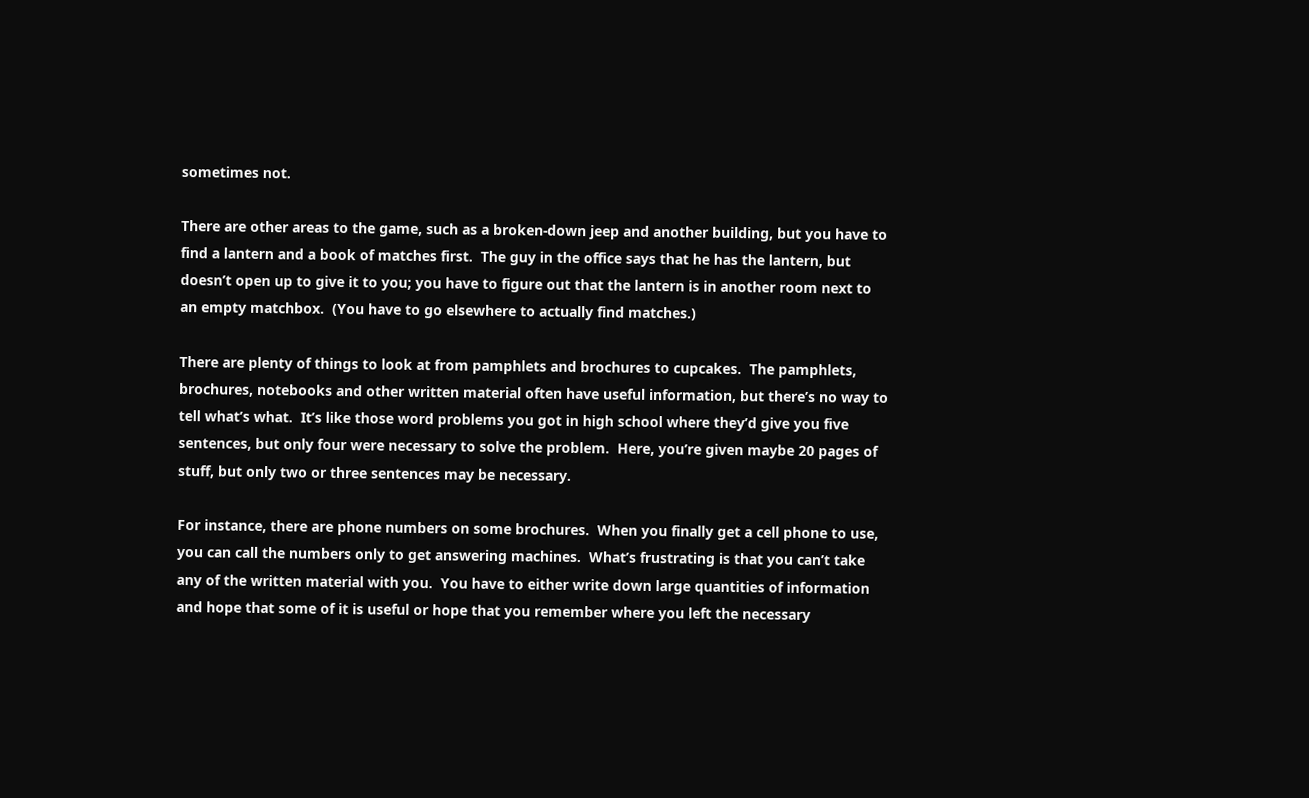sometimes not.

There are other areas to the game, such as a broken-down jeep and another building, but you have to find a lantern and a book of matches first.  The guy in the office says that he has the lantern, but doesn’t open up to give it to you; you have to figure out that the lantern is in another room next to an empty matchbox.  (You have to go elsewhere to actually find matches.)

There are plenty of things to look at from pamphlets and brochures to cupcakes.  The pamphlets, brochures, notebooks and other written material often have useful information, but there’s no way to tell what’s what.  It’s like those word problems you got in high school where they’d give you five sentences, but only four were necessary to solve the problem.  Here, you’re given maybe 20 pages of stuff, but only two or three sentences may be necessary.

For instance, there are phone numbers on some brochures.  When you finally get a cell phone to use, you can call the numbers only to get answering machines.  What’s frustrating is that you can’t take any of the written material with you.  You have to either write down large quantities of information and hope that some of it is useful or hope that you remember where you left the necessary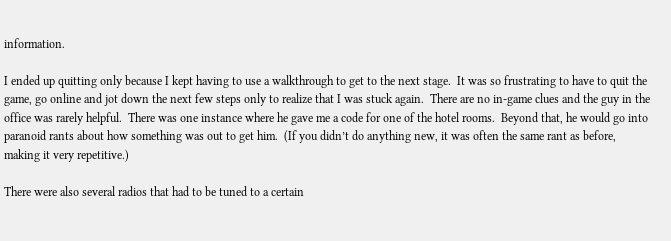information.

I ended up quitting only because I kept having to use a walkthrough to get to the next stage.  It was so frustrating to have to quit the game, go online and jot down the next few steps only to realize that I was stuck again.  There are no in-game clues and the guy in the office was rarely helpful.  There was one instance where he gave me a code for one of the hotel rooms.  Beyond that, he would go into paranoid rants about how something was out to get him.  (If you didn’t do anything new, it was often the same rant as before, making it very repetitive.)

There were also several radios that had to be tuned to a certain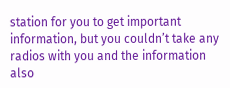station for you to get important information, but you couldn’t take any radios with you and the information also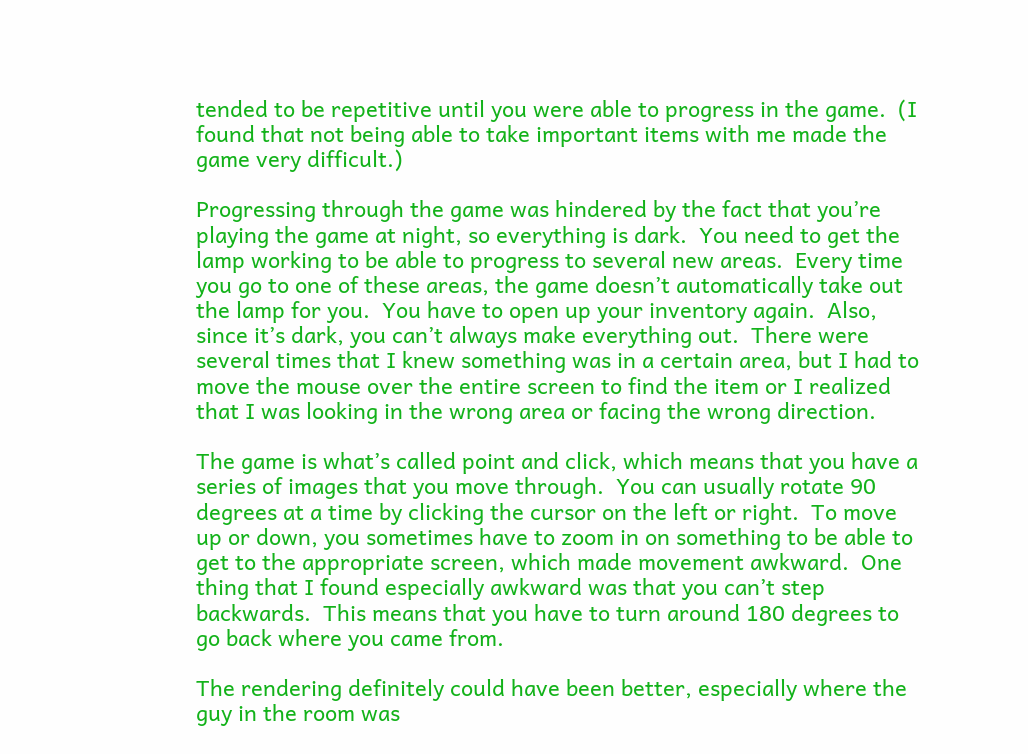tended to be repetitive until you were able to progress in the game.  (I found that not being able to take important items with me made the game very difficult.)

Progressing through the game was hindered by the fact that you’re playing the game at night, so everything is dark.  You need to get the lamp working to be able to progress to several new areas.  Every time you go to one of these areas, the game doesn’t automatically take out the lamp for you.  You have to open up your inventory again.  Also, since it’s dark, you can’t always make everything out.  There were several times that I knew something was in a certain area, but I had to move the mouse over the entire screen to find the item or I realized that I was looking in the wrong area or facing the wrong direction.

The game is what’s called point and click, which means that you have a series of images that you move through.  You can usually rotate 90 degrees at a time by clicking the cursor on the left or right.  To move up or down, you sometimes have to zoom in on something to be able to get to the appropriate screen, which made movement awkward.  One thing that I found especially awkward was that you can’t step backwards.  This means that you have to turn around 180 degrees to go back where you came from.

The rendering definitely could have been better, especially where the guy in the room was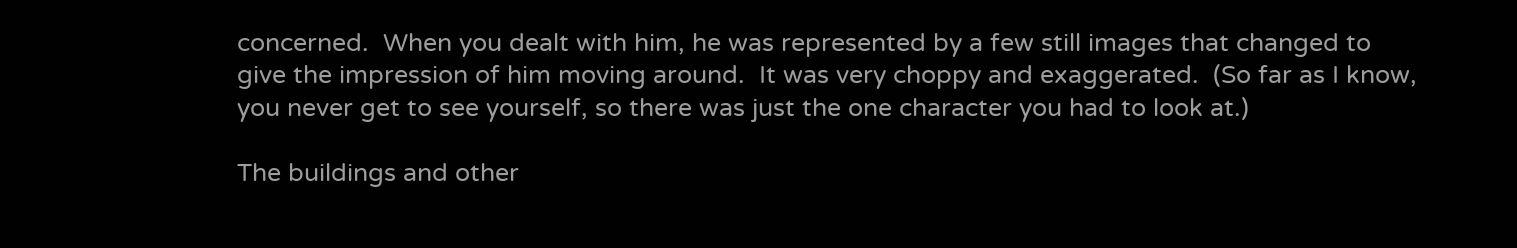concerned.  When you dealt with him, he was represented by a few still images that changed to give the impression of him moving around.  It was very choppy and exaggerated.  (So far as I know, you never get to see yourself, so there was just the one character you had to look at.)

The buildings and other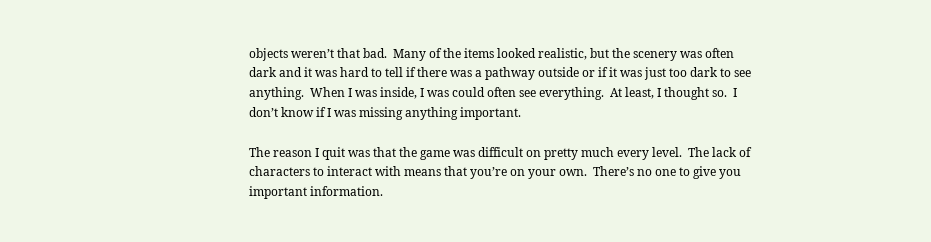objects weren’t that bad.  Many of the items looked realistic, but the scenery was often dark and it was hard to tell if there was a pathway outside or if it was just too dark to see anything.  When I was inside, I was could often see everything.  At least, I thought so.  I don’t know if I was missing anything important.

The reason I quit was that the game was difficult on pretty much every level.  The lack of characters to interact with means that you’re on your own.  There’s no one to give you important information.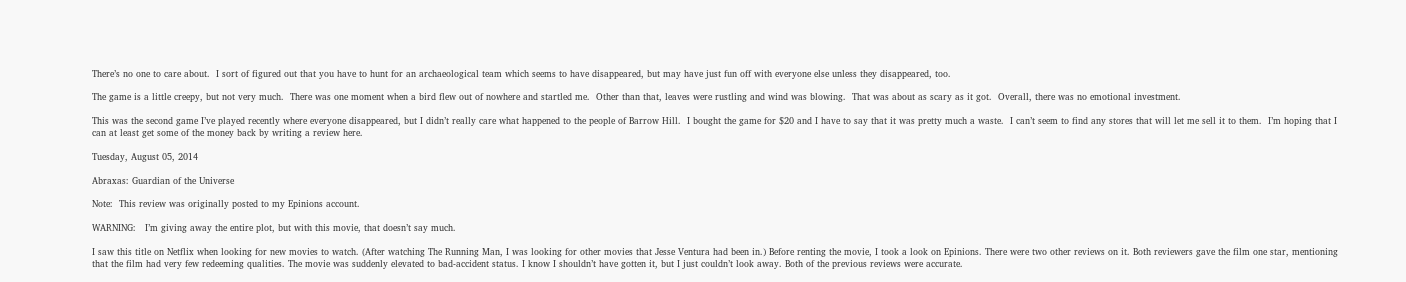There’s no one to care about.  I sort of figured out that you have to hunt for an archaeological team which seems to have disappeared, but may have just fun off with everyone else unless they disappeared, too.

The game is a little creepy, but not very much.  There was one moment when a bird flew out of nowhere and startled me.  Other than that, leaves were rustling and wind was blowing.  That was about as scary as it got.  Overall, there was no emotional investment.

This was the second game I’ve played recently where everyone disappeared, but I didn’t really care what happened to the people of Barrow Hill.  I bought the game for $20 and I have to say that it was pretty much a waste.  I can’t seem to find any stores that will let me sell it to them.  I’m hoping that I can at least get some of the money back by writing a review here.

Tuesday, August 05, 2014

Abraxas: Guardian of the Universe

Note:  This review was originally posted to my Epinions account.

WARNING:   I’m giving away the entire plot, but with this movie, that doesn’t say much.

I saw this title on Netflix when looking for new movies to watch. (After watching The Running Man, I was looking for other movies that Jesse Ventura had been in.) Before renting the movie, I took a look on Epinions. There were two other reviews on it. Both reviewers gave the film one star, mentioning that the film had very few redeeming qualities. The movie was suddenly elevated to bad-accident status. I know I shouldn’t have gotten it, but I just couldn’t look away. Both of the previous reviews were accurate.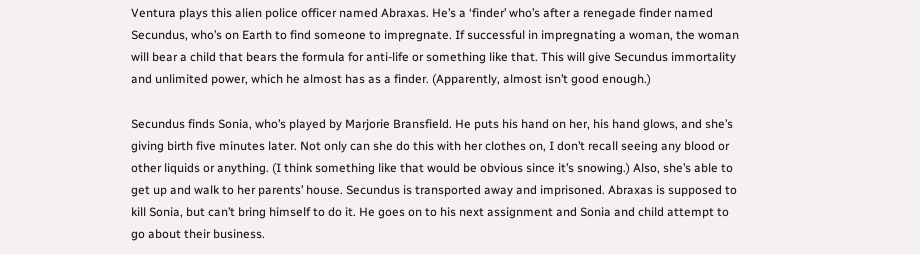Ventura plays this alien police officer named Abraxas. He’s a ‘finder’ who’s after a renegade finder named Secundus, who’s on Earth to find someone to impregnate. If successful in impregnating a woman, the woman will bear a child that bears the formula for anti-life or something like that. This will give Secundus immortality and unlimited power, which he almost has as a finder. (Apparently, almost isn’t good enough.)

Secundus finds Sonia, who’s played by Marjorie Bransfield. He puts his hand on her, his hand glows, and she’s giving birth five minutes later. Not only can she do this with her clothes on, I don’t recall seeing any blood or other liquids or anything. (I think something like that would be obvious since it’s snowing.) Also, she’s able to get up and walk to her parents’ house. Secundus is transported away and imprisoned. Abraxas is supposed to kill Sonia, but can’t bring himself to do it. He goes on to his next assignment and Sonia and child attempt to go about their business.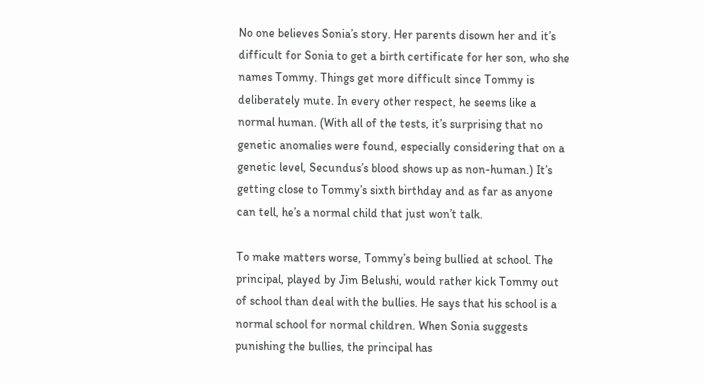No one believes Sonia’s story. Her parents disown her and it’s difficult for Sonia to get a birth certificate for her son, who she names Tommy. Things get more difficult since Tommy is deliberately mute. In every other respect, he seems like a normal human. (With all of the tests, it’s surprising that no genetic anomalies were found, especially considering that on a genetic level, Secundus’s blood shows up as non-human.) It’s getting close to Tommy’s sixth birthday and as far as anyone can tell, he’s a normal child that just won’t talk.

To make matters worse, Tommy’s being bullied at school. The principal, played by Jim Belushi, would rather kick Tommy out of school than deal with the bullies. He says that his school is a normal school for normal children. When Sonia suggests punishing the bullies, the principal has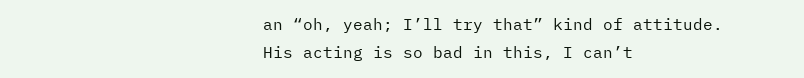an “oh, yeah; I’ll try that” kind of attitude. His acting is so bad in this, I can’t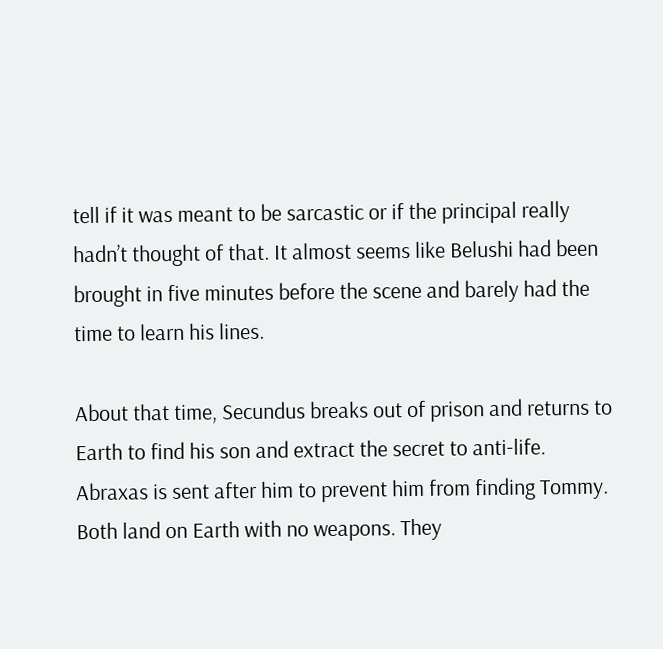tell if it was meant to be sarcastic or if the principal really hadn’t thought of that. It almost seems like Belushi had been brought in five minutes before the scene and barely had the time to learn his lines.

About that time, Secundus breaks out of prison and returns to Earth to find his son and extract the secret to anti-life. Abraxas is sent after him to prevent him from finding Tommy. Both land on Earth with no weapons. They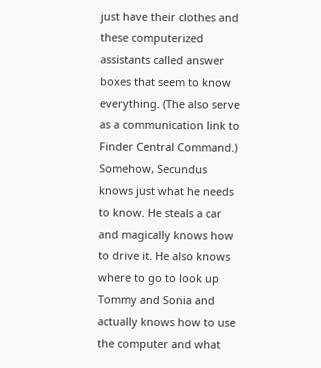just have their clothes and these computerized assistants called answer boxes that seem to know everything. (The also serve as a communication link to Finder Central Command.) Somehow, Secundus knows just what he needs to know. He steals a car and magically knows how to drive it. He also knows where to go to look up Tommy and Sonia and actually knows how to use the computer and what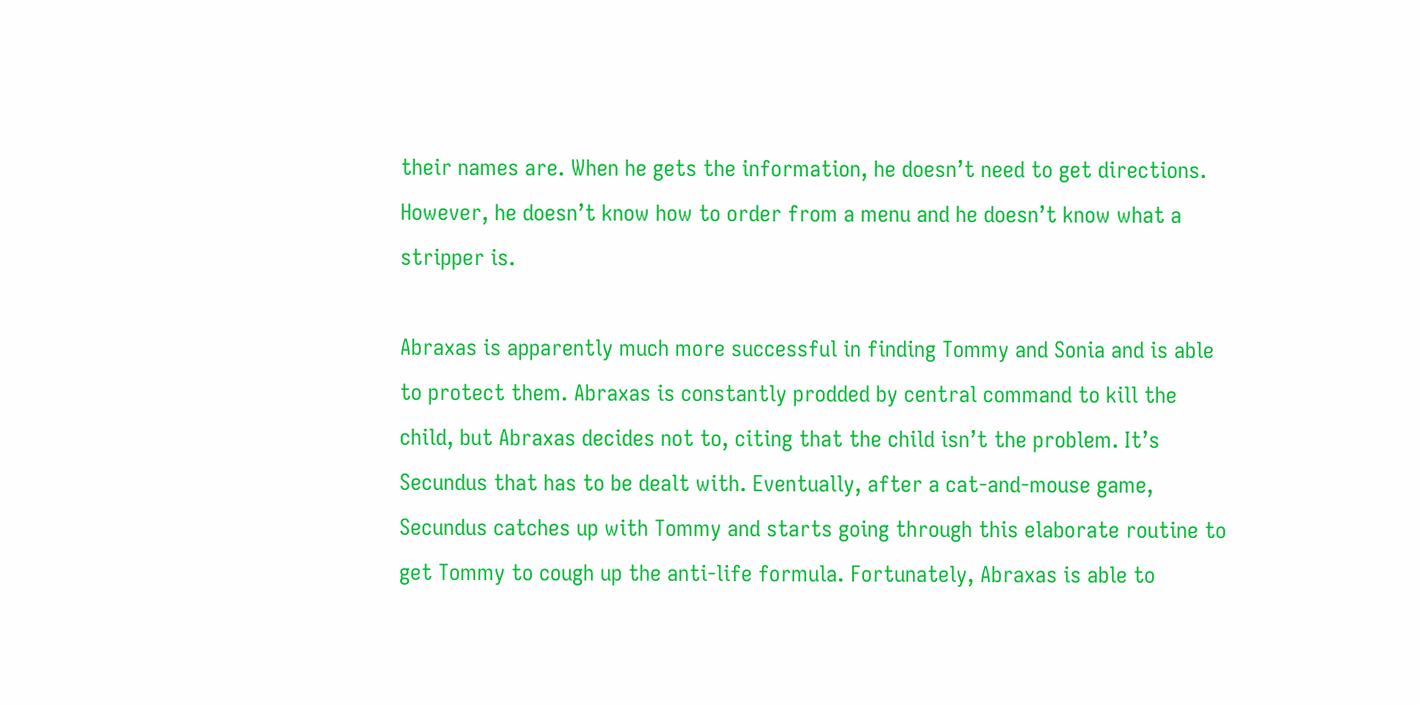their names are. When he gets the information, he doesn’t need to get directions. However, he doesn’t know how to order from a menu and he doesn’t know what a stripper is.

Abraxas is apparently much more successful in finding Tommy and Sonia and is able to protect them. Abraxas is constantly prodded by central command to kill the child, but Abraxas decides not to, citing that the child isn’t the problem. It’s Secundus that has to be dealt with. Eventually, after a cat-and-mouse game, Secundus catches up with Tommy and starts going through this elaborate routine to get Tommy to cough up the anti-life formula. Fortunately, Abraxas is able to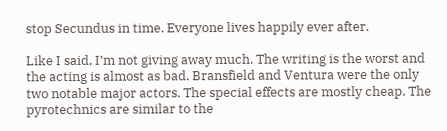stop Secundus in time. Everyone lives happily ever after.

Like I said, I’m not giving away much. The writing is the worst and the acting is almost as bad. Bransfield and Ventura were the only two notable major actors. The special effects are mostly cheap. The pyrotechnics are similar to the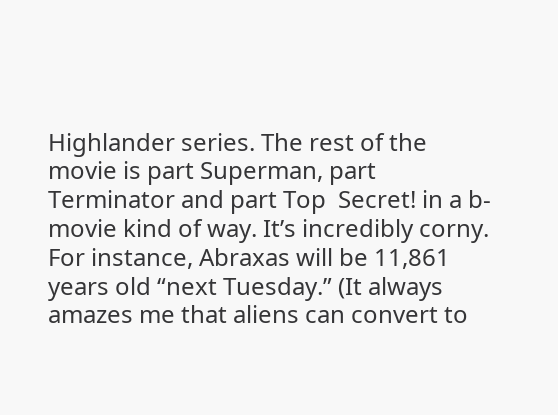Highlander series. The rest of the movie is part Superman, part Terminator and part Top  Secret! in a b-movie kind of way. It’s incredibly corny. For instance, Abraxas will be 11,861 years old “next Tuesday.” (It always amazes me that aliens can convert to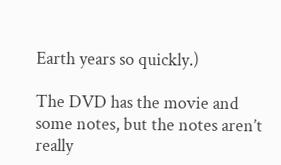Earth years so quickly.)

The DVD has the movie and some notes, but the notes aren’t really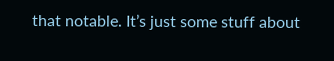that notable. It’s just some stuff about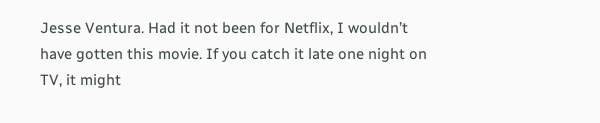Jesse Ventura. Had it not been for Netflix, I wouldn’t have gotten this movie. If you catch it late one night on TV, it might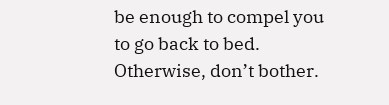be enough to compel you to go back to bed. Otherwise, don’t bother.